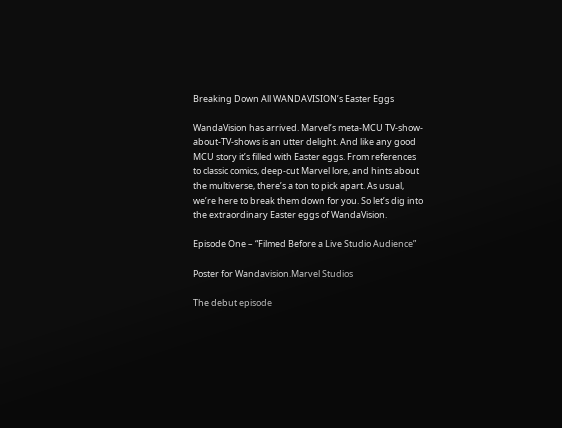Breaking Down All WANDAVISION’s Easter Eggs

WandaVision has arrived. Marvel’s meta-MCU TV-show-about-TV-shows is an utter delight. And like any good MCU story it’s filled with Easter eggs. From references to classic comics, deep-cut Marvel lore, and hints about the multiverse, there’s a ton to pick apart. As usual, we’re here to break them down for you. So let’s dig into the extraordinary Easter eggs of WandaVision.

Episode One – “Filmed Before a Live Studio Audience”

Poster for Wandavision.Marvel Studios

The debut episode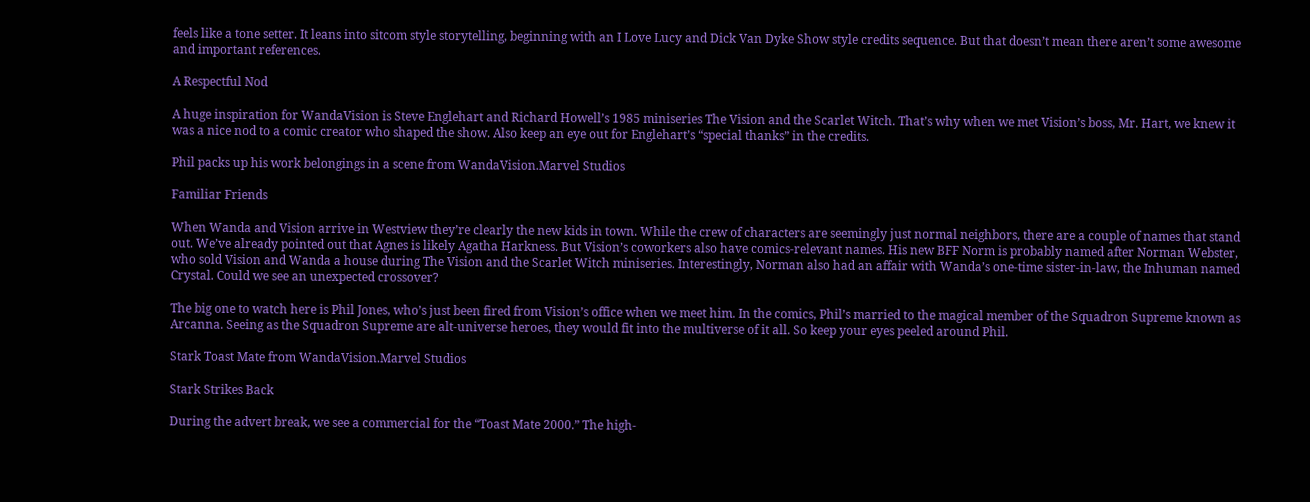feels like a tone setter. It leans into sitcom style storytelling, beginning with an I Love Lucy and Dick Van Dyke Show style credits sequence. But that doesn’t mean there aren’t some awesome and important references.

A Respectful Nod

A huge inspiration for WandaVision is Steve Englehart and Richard Howell’s 1985 miniseries The Vision and the Scarlet Witch. That’s why when we met Vision’s boss, Mr. Hart, we knew it was a nice nod to a comic creator who shaped the show. Also keep an eye out for Englehart’s “special thanks” in the credits.

Phil packs up his work belongings in a scene from WandaVision.Marvel Studios

Familiar Friends

When Wanda and Vision arrive in Westview they’re clearly the new kids in town. While the crew of characters are seemingly just normal neighbors, there are a couple of names that stand out. We’ve already pointed out that Agnes is likely Agatha Harkness. But Vision’s coworkers also have comics-relevant names. His new BFF Norm is probably named after Norman Webster, who sold Vision and Wanda a house during The Vision and the Scarlet Witch miniseries. Interestingly, Norman also had an affair with Wanda’s one-time sister-in-law, the Inhuman named Crystal. Could we see an unexpected crossover?

The big one to watch here is Phil Jones, who’s just been fired from Vision’s office when we meet him. In the comics, Phil’s married to the magical member of the Squadron Supreme known as Arcanna. Seeing as the Squadron Supreme are alt-universe heroes, they would fit into the multiverse of it all. So keep your eyes peeled around Phil.

Stark Toast Mate from WandaVision.Marvel Studios

Stark Strikes Back

During the advert break, we see a commercial for the “Toast Mate 2000.” The high-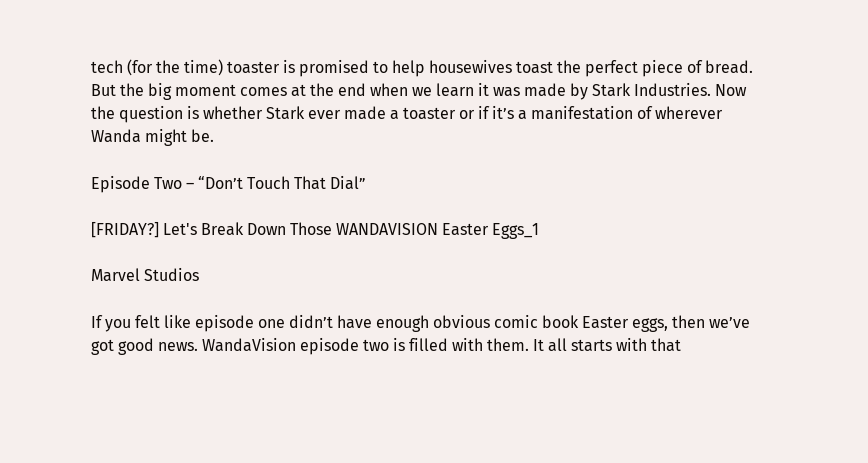tech (for the time) toaster is promised to help housewives toast the perfect piece of bread. But the big moment comes at the end when we learn it was made by Stark Industries. Now the question is whether Stark ever made a toaster or if it’s a manifestation of wherever Wanda might be.

Episode Two – “Don’t Touch That Dial”

[FRIDAY?] Let's Break Down Those WANDAVISION Easter Eggs_1

Marvel Studios

If you felt like episode one didn’t have enough obvious comic book Easter eggs, then we’ve got good news. WandaVision episode two is filled with them. It all starts with that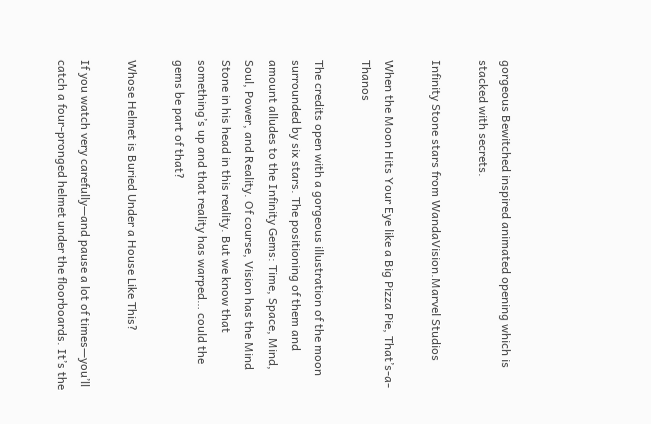gorgeous Bewitched inspired animated opening which is stacked with secrets.

Infinity Stone stars from WandaVision.Marvel Studios

When the Moon Hits Your Eye like a Big Pizza Pie, That’s-a-Thanos

The credits open with a gorgeous illustration of the moon surrounded by six stars. The positioning of them and amount alludes to the Infinity Gems: Time, Space, Mind, Soul, Power, and Reality. Of course, Vision has the Mind Stone in his head in this reality. But we know that something’s up and that reality has warped… could the gems be part of that?

Whose Helmet is Buried Under a House Like This?

If you watch very carefully—and pause a lot of times—you’ll catch a four-pronged helmet under the floorboards. It’s the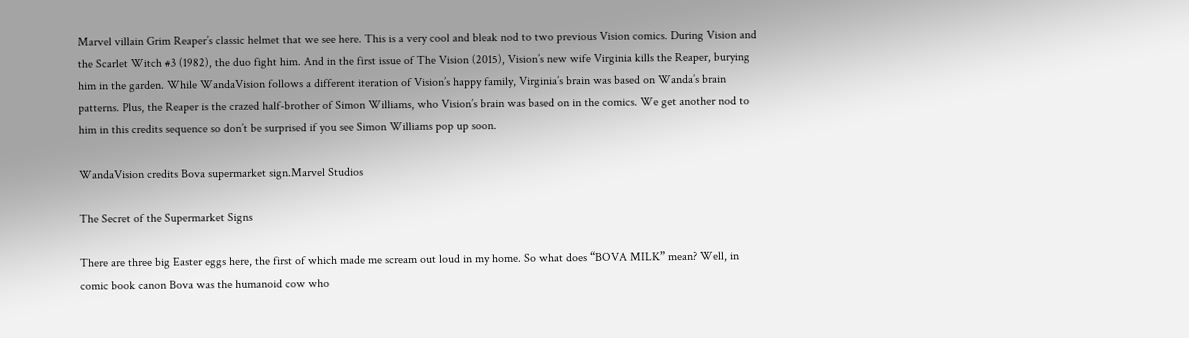Marvel villain Grim Reaper’s classic helmet that we see here. This is a very cool and bleak nod to two previous Vision comics. During Vision and the Scarlet Witch #3 (1982), the duo fight him. And in the first issue of The Vision (2015), Vision’s new wife Virginia kills the Reaper, burying him in the garden. While WandaVision follows a different iteration of Vision’s happy family, Virginia’s brain was based on Wanda’s brain patterns. Plus, the Reaper is the crazed half-brother of Simon Williams, who Vision’s brain was based on in the comics. We get another nod to him in this credits sequence so don’t be surprised if you see Simon Williams pop up soon.

WandaVision credits Bova supermarket sign.Marvel Studios

The Secret of the Supermarket Signs

There are three big Easter eggs here, the first of which made me scream out loud in my home. So what does “BOVA MILK” mean? Well, in comic book canon Bova was the humanoid cow who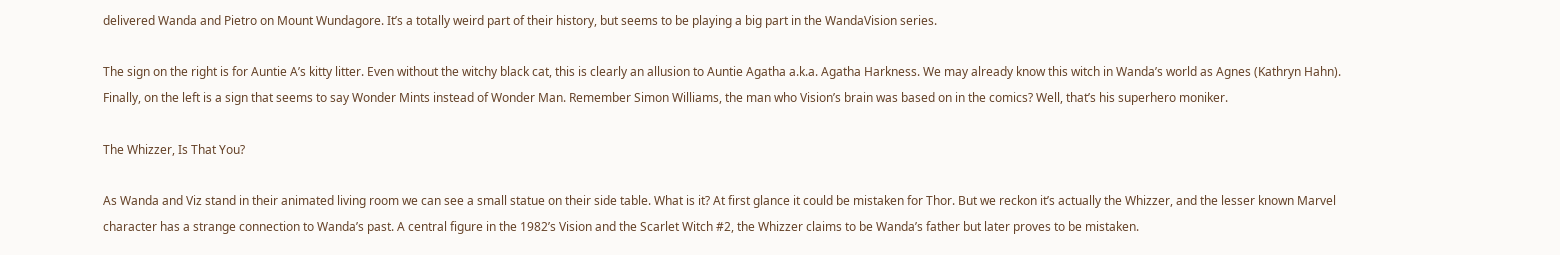delivered Wanda and Pietro on Mount Wundagore. It’s a totally weird part of their history, but seems to be playing a big part in the WandaVision series.

The sign on the right is for Auntie A’s kitty litter. Even without the witchy black cat, this is clearly an allusion to Auntie Agatha a.k.a. Agatha Harkness. We may already know this witch in Wanda’s world as Agnes (Kathryn Hahn). Finally, on the left is a sign that seems to say Wonder Mints instead of Wonder Man. Remember Simon Williams, the man who Vision’s brain was based on in the comics? Well, that’s his superhero moniker.

The Whizzer, Is That You?

As Wanda and Viz stand in their animated living room we can see a small statue on their side table. What is it? At first glance it could be mistaken for Thor. But we reckon it’s actually the Whizzer, and the lesser known Marvel character has a strange connection to Wanda’s past. A central figure in the 1982’s Vision and the Scarlet Witch #2, the Whizzer claims to be Wanda’s father but later proves to be mistaken.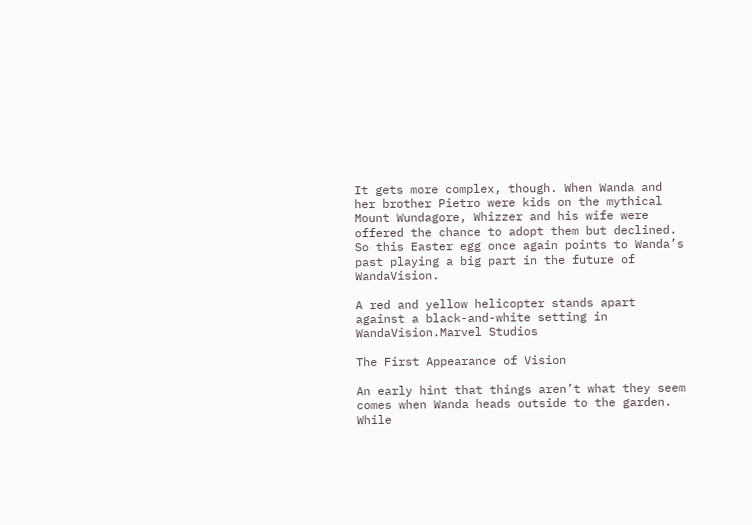It gets more complex, though. When Wanda and her brother Pietro were kids on the mythical Mount Wundagore, Whizzer and his wife were offered the chance to adopt them but declined. So this Easter egg once again points to Wanda’s past playing a big part in the future of WandaVision.

A red and yellow helicopter stands apart against a black-and-white setting in WandaVision.Marvel Studios

The First Appearance of Vision

An early hint that things aren’t what they seem comes when Wanda heads outside to the garden. While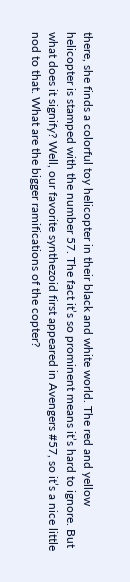there, she finds a colorful toy helicopter in their black and white world. The red and yellow helicopter is stamped with the number 57. The fact it’s so prominent means it’s hard to ignore. But what does it signify? Well, our favorite synthezoid first appeared in Avengers #57, so it’s a nice little nod to that. What are the bigger ramifications of the copter?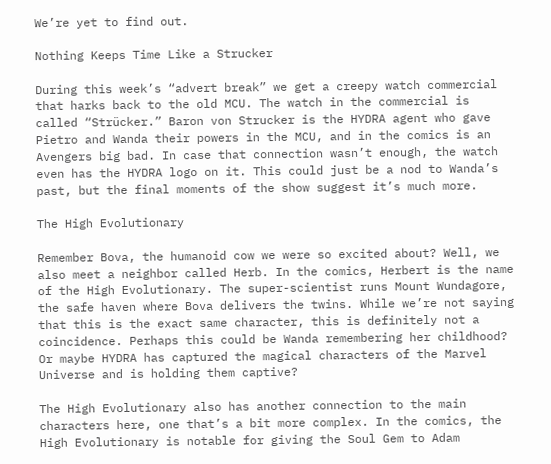We’re yet to find out.

Nothing Keeps Time Like a Strucker

During this week’s “advert break” we get a creepy watch commercial that harks back to the old MCU. The watch in the commercial is called “Strücker.” Baron von Strucker is the HYDRA agent who gave Pietro and Wanda their powers in the MCU, and in the comics is an Avengers big bad. In case that connection wasn’t enough, the watch even has the HYDRA logo on it. This could just be a nod to Wanda’s past, but the final moments of the show suggest it’s much more.

The High Evolutionary

Remember Bova, the humanoid cow we were so excited about? Well, we also meet a neighbor called Herb. In the comics, Herbert is the name of the High Evolutionary. The super-scientist runs Mount Wundagore, the safe haven where Bova delivers the twins. While we’re not saying that this is the exact same character, this is definitely not a coincidence. Perhaps this could be Wanda remembering her childhood? Or maybe HYDRA has captured the magical characters of the Marvel Universe and is holding them captive?

The High Evolutionary also has another connection to the main characters here, one that’s a bit more complex. In the comics, the High Evolutionary is notable for giving the Soul Gem to Adam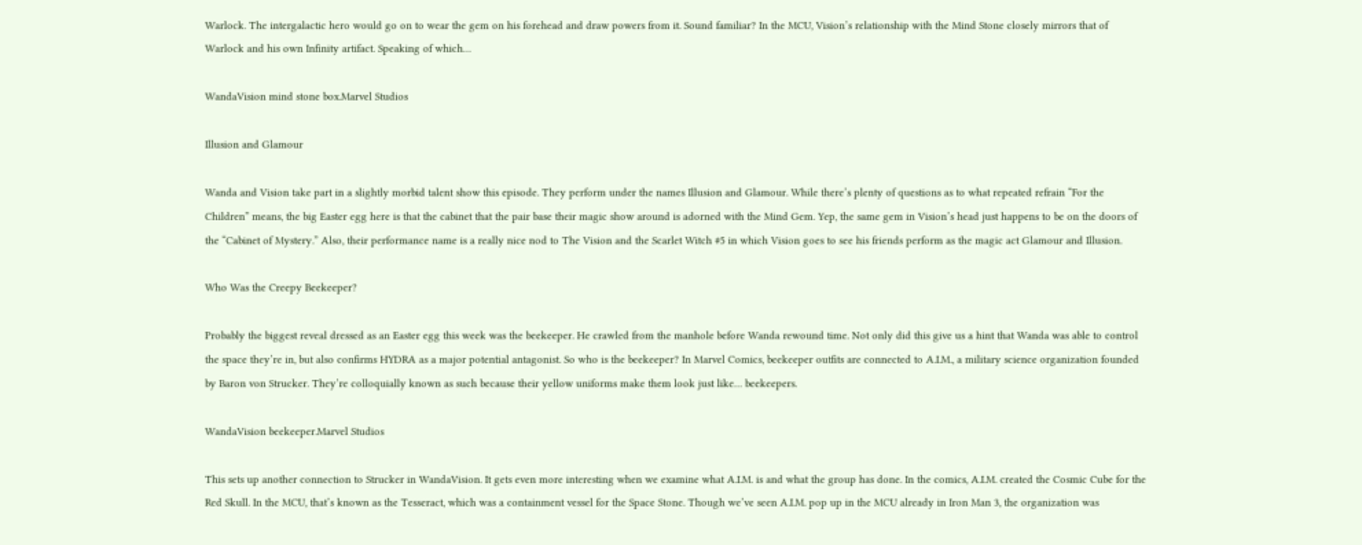Warlock. The intergalactic hero would go on to wear the gem on his forehead and draw powers from it. Sound familiar? In the MCU, Vision’s relationship with the Mind Stone closely mirrors that of Warlock and his own Infinity artifact. Speaking of which…

WandaVision mind stone box.Marvel Studios

Illusion and Glamour

Wanda and Vision take part in a slightly morbid talent show this episode. They perform under the names Illusion and Glamour. While there’s plenty of questions as to what repeated refrain “For the Children” means, the big Easter egg here is that the cabinet that the pair base their magic show around is adorned with the Mind Gem. Yep, the same gem in Vision’s head just happens to be on the doors of the “Cabinet of Mystery.” Also, their performance name is a really nice nod to The Vision and the Scarlet Witch #5 in which Vision goes to see his friends perform as the magic act Glamour and Illusion.

Who Was the Creepy Beekeeper?

Probably the biggest reveal dressed as an Easter egg this week was the beekeeper. He crawled from the manhole before Wanda rewound time. Not only did this give us a hint that Wanda was able to control the space they’re in, but also confirms HYDRA as a major potential antagonist. So who is the beekeeper? In Marvel Comics, beekeeper outfits are connected to A.I.M., a military science organization founded by Baron von Strucker. They’re colloquially known as such because their yellow uniforms make them look just like… beekeepers.

WandaVision beekeeper.Marvel Studios

This sets up another connection to Strucker in WandaVision. It gets even more interesting when we examine what A.I.M. is and what the group has done. In the comics, A.I.M. created the Cosmic Cube for the Red Skull. In the MCU, that’s known as the Tesseract, which was a containment vessel for the Space Stone. Though we’ve seen A.I.M. pop up in the MCU already in Iron Man 3, the organization was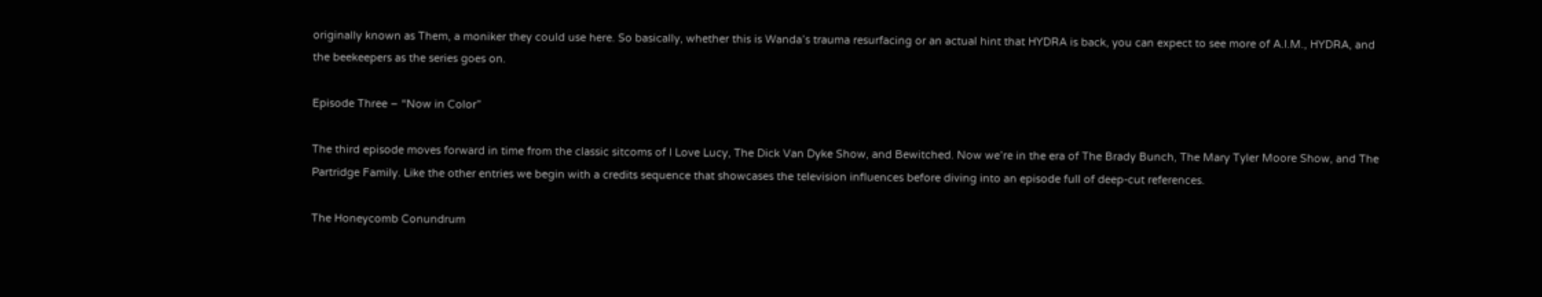originally known as Them, a moniker they could use here. So basically, whether this is Wanda’s trauma resurfacing or an actual hint that HYDRA is back, you can expect to see more of A.I.M., HYDRA, and the beekeepers as the series goes on.

Episode Three – “Now in Color”

The third episode moves forward in time from the classic sitcoms of I Love Lucy, The Dick Van Dyke Show, and Bewitched. Now we’re in the era of The Brady Bunch, The Mary Tyler Moore Show, and The Partridge Family. Like the other entries we begin with a credits sequence that showcases the television influences before diving into an episode full of deep-cut references.

The Honeycomb Conundrum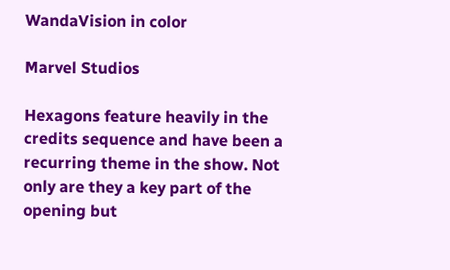WandaVision in color

Marvel Studios

Hexagons feature heavily in the credits sequence and have been a recurring theme in the show. Not only are they a key part of the opening but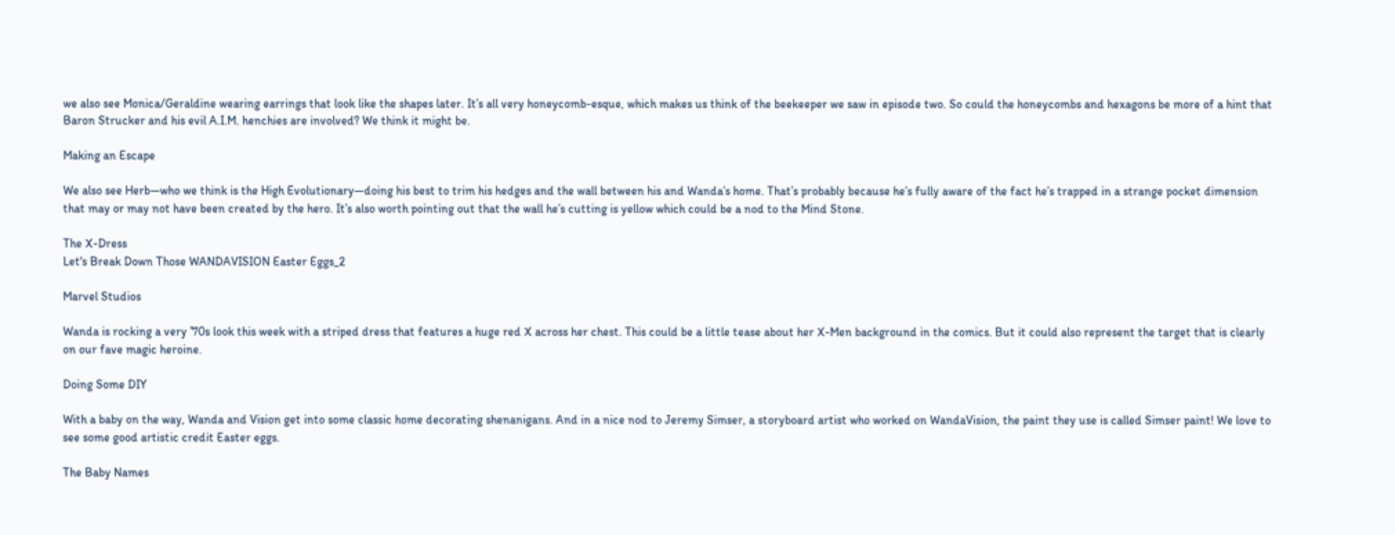we also see Monica/Geraldine wearing earrings that look like the shapes later. It’s all very honeycomb-esque, which makes us think of the beekeeper we saw in episode two. So could the honeycombs and hexagons be more of a hint that Baron Strucker and his evil A.I.M. henchies are involved? We think it might be.

Making an Escape

We also see Herb—who we think is the High Evolutionary—doing his best to trim his hedges and the wall between his and Wanda’s home. That’s probably because he’s fully aware of the fact he’s trapped in a strange pocket dimension that may or may not have been created by the hero. It’s also worth pointing out that the wall he’s cutting is yellow which could be a nod to the Mind Stone.

The X-Dress
Let's Break Down Those WANDAVISION Easter Eggs_2

Marvel Studios

Wanda is rocking a very ’70s look this week with a striped dress that features a huge red X across her chest. This could be a little tease about her X-Men background in the comics. But it could also represent the target that is clearly on our fave magic heroine.

Doing Some DIY

With a baby on the way, Wanda and Vision get into some classic home decorating shenanigans. And in a nice nod to Jeremy Simser, a storyboard artist who worked on WandaVision, the paint they use is called Simser paint! We love to see some good artistic credit Easter eggs.

The Baby Names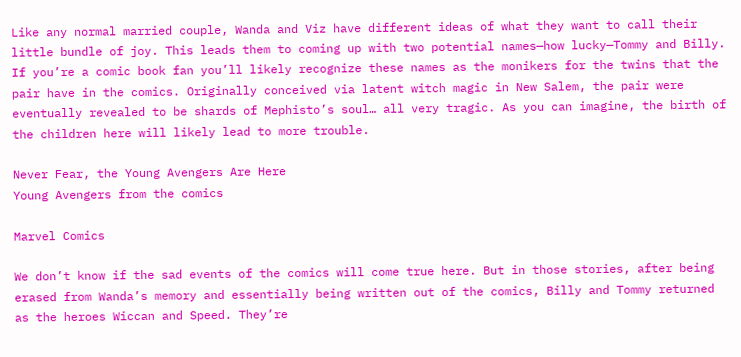Like any normal married couple, Wanda and Viz have different ideas of what they want to call their little bundle of joy. This leads them to coming up with two potential names—how lucky—Tommy and Billy. If you’re a comic book fan you’ll likely recognize these names as the monikers for the twins that the pair have in the comics. Originally conceived via latent witch magic in New Salem, the pair were eventually revealed to be shards of Mephisto’s soul… all very tragic. As you can imagine, the birth of the children here will likely lead to more trouble.

Never Fear, the Young Avengers Are Here
Young Avengers from the comics

Marvel Comics

We don’t know if the sad events of the comics will come true here. But in those stories, after being erased from Wanda’s memory and essentially being written out of the comics, Billy and Tommy returned as the heroes Wiccan and Speed. They’re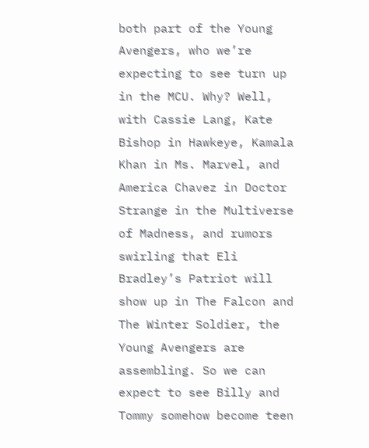both part of the Young Avengers, who we’re expecting to see turn up in the MCU. Why? Well, with Cassie Lang, Kate Bishop in Hawkeye, Kamala Khan in Ms. Marvel, and America Chavez in Doctor Strange in the Multiverse of Madness, and rumors swirling that Eli Bradley’s Patriot will show up in The Falcon and The Winter Soldier, the Young Avengers are assembling. So we can expect to see Billy and Tommy somehow become teen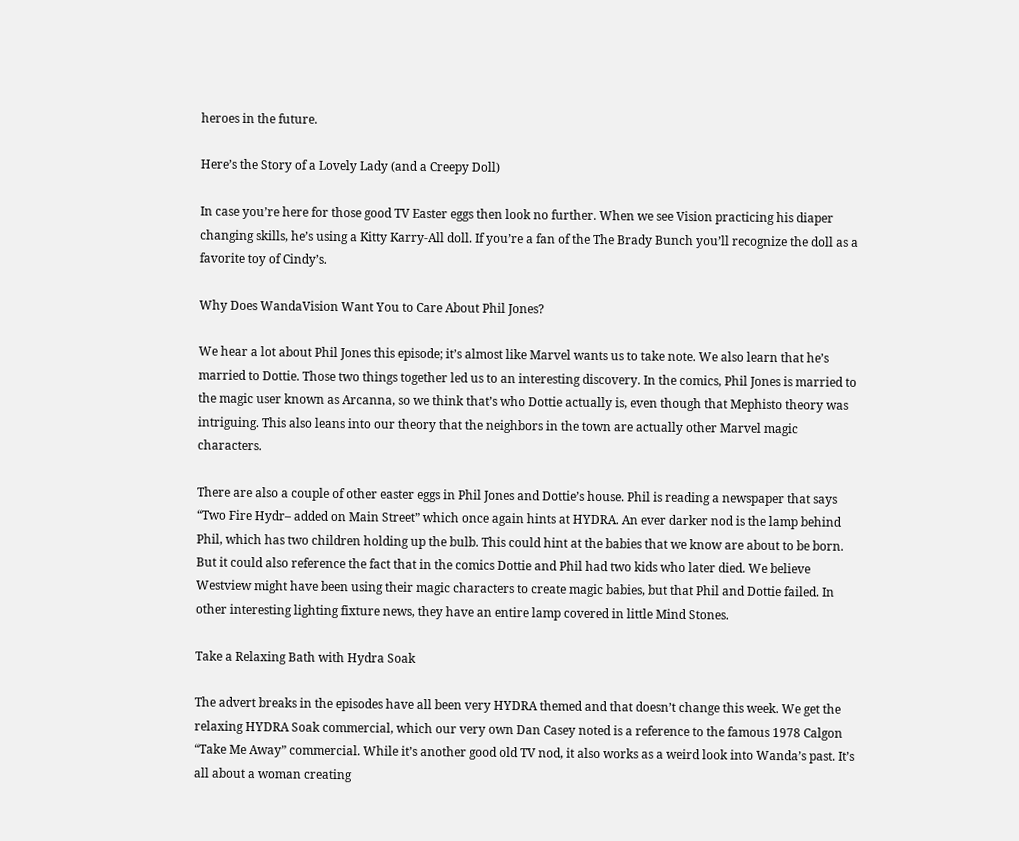heroes in the future.

Here’s the Story of a Lovely Lady (and a Creepy Doll)

In case you’re here for those good TV Easter eggs then look no further. When we see Vision practicing his diaper changing skills, he’s using a Kitty Karry-All doll. If you’re a fan of the The Brady Bunch you’ll recognize the doll as a favorite toy of Cindy’s.

Why Does WandaVision Want You to Care About Phil Jones?

We hear a lot about Phil Jones this episode; it’s almost like Marvel wants us to take note. We also learn that he’s married to Dottie. Those two things together led us to an interesting discovery. In the comics, Phil Jones is married to the magic user known as Arcanna, so we think that’s who Dottie actually is, even though that Mephisto theory was intriguing. This also leans into our theory that the neighbors in the town are actually other Marvel magic characters.

There are also a couple of other easter eggs in Phil Jones and Dottie’s house. Phil is reading a newspaper that says “Two Fire Hydr– added on Main Street” which once again hints at HYDRA. An ever darker nod is the lamp behind Phil, which has two children holding up the bulb. This could hint at the babies that we know are about to be born. But it could also reference the fact that in the comics Dottie and Phil had two kids who later died. We believe Westview might have been using their magic characters to create magic babies, but that Phil and Dottie failed. In other interesting lighting fixture news, they have an entire lamp covered in little Mind Stones.

Take a Relaxing Bath with Hydra Soak

The advert breaks in the episodes have all been very HYDRA themed and that doesn’t change this week. We get the relaxing HYDRA Soak commercial, which our very own Dan Casey noted is a reference to the famous 1978 Calgon “Take Me Away” commercial. While it’s another good old TV nod, it also works as a weird look into Wanda’s past. It’s all about a woman creating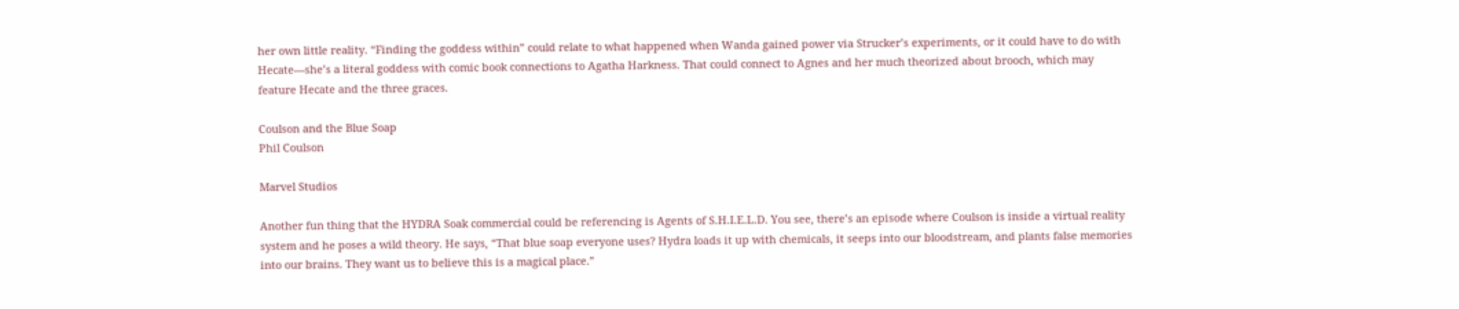her own little reality. “Finding the goddess within” could relate to what happened when Wanda gained power via Strucker’s experiments, or it could have to do with Hecate—she’s a literal goddess with comic book connections to Agatha Harkness. That could connect to Agnes and her much theorized about brooch, which may feature Hecate and the three graces.

Coulson and the Blue Soap
Phil Coulson

Marvel Studios

Another fun thing that the HYDRA Soak commercial could be referencing is Agents of S.H.I.E.L.D. You see, there’s an episode where Coulson is inside a virtual reality system and he poses a wild theory. He says, “That blue soap everyone uses? Hydra loads it up with chemicals, it seeps into our bloodstream, and plants false memories into our brains. They want us to believe this is a magical place.”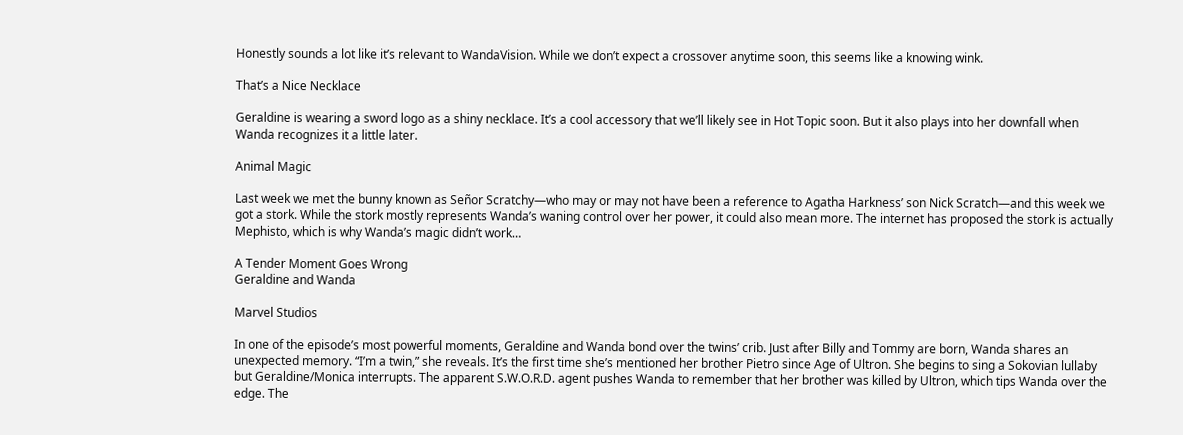Honestly sounds a lot like it’s relevant to WandaVision. While we don’t expect a crossover anytime soon, this seems like a knowing wink.

That’s a Nice Necklace

Geraldine is wearing a sword logo as a shiny necklace. It’s a cool accessory that we’ll likely see in Hot Topic soon. But it also plays into her downfall when Wanda recognizes it a little later.

Animal Magic

Last week we met the bunny known as Señor Scratchy—who may or may not have been a reference to Agatha Harkness’ son Nick Scratch—and this week we got a stork. While the stork mostly represents Wanda’s waning control over her power, it could also mean more. The internet has proposed the stork is actually Mephisto, which is why Wanda’s magic didn’t work…

A Tender Moment Goes Wrong
Geraldine and Wanda

Marvel Studios

In one of the episode’s most powerful moments, Geraldine and Wanda bond over the twins’ crib. Just after Billy and Tommy are born, Wanda shares an unexpected memory. “I’m a twin,” she reveals. It’s the first time she’s mentioned her brother Pietro since Age of Ultron. She begins to sing a Sokovian lullaby but Geraldine/Monica interrupts. The apparent S.W.O.R.D. agent pushes Wanda to remember that her brother was killed by Ultron, which tips Wanda over the edge. The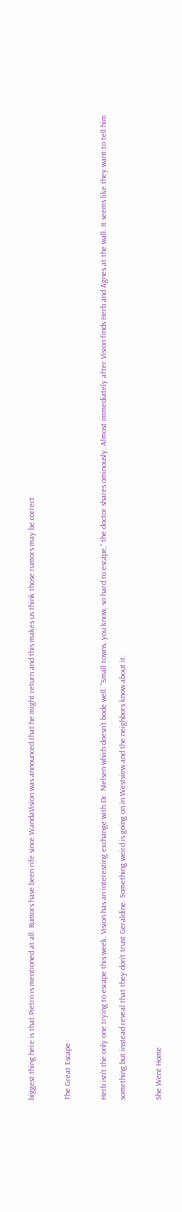biggest thing here is that Pietro is mentioned at all. Rumors have been rife since WandaVision was announced that he might return and this makes us think those rumors may be correct.

The Great Escape

Herb isn’t the only one trying to escape this week. Vision has an interesting exchange with Dr. Nielsen which doesn’t bode well. “Small towns, you know, so hard to escape,” the doctor shares ominously. Almost immediately after Vision finds Herb and Agnes at the wall. It seems like they want to tell him something but instead reveal that they don’t trust Geraldine. Something weird is going on in Westview and the neighbors know about it.

She Went Home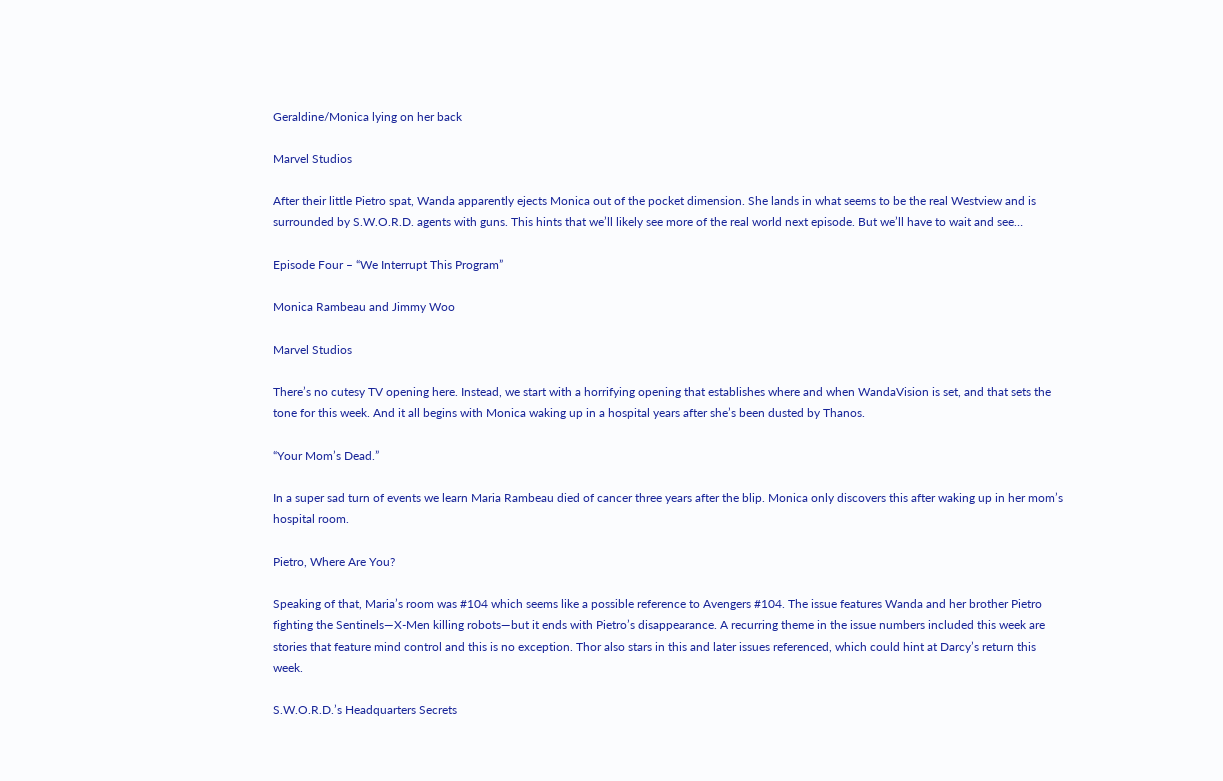Geraldine/Monica lying on her back

Marvel Studios

After their little Pietro spat, Wanda apparently ejects Monica out of the pocket dimension. She lands in what seems to be the real Westview and is surrounded by S.W.O.R.D. agents with guns. This hints that we’ll likely see more of the real world next episode. But we’ll have to wait and see…

Episode Four – “We Interrupt This Program”

Monica Rambeau and Jimmy Woo

Marvel Studios

There’s no cutesy TV opening here. Instead, we start with a horrifying opening that establishes where and when WandaVision is set, and that sets the tone for this week. And it all begins with Monica waking up in a hospital years after she’s been dusted by Thanos.

“Your Mom’s Dead.”

In a super sad turn of events we learn Maria Rambeau died of cancer three years after the blip. Monica only discovers this after waking up in her mom’s hospital room.

Pietro, Where Are You?

Speaking of that, Maria’s room was #104 which seems like a possible reference to Avengers #104. The issue features Wanda and her brother Pietro fighting the Sentinels—X-Men killing robots—but it ends with Pietro’s disappearance. A recurring theme in the issue numbers included this week are stories that feature mind control and this is no exception. Thor also stars in this and later issues referenced, which could hint at Darcy’s return this week.

S.W.O.R.D.’s Headquarters Secrets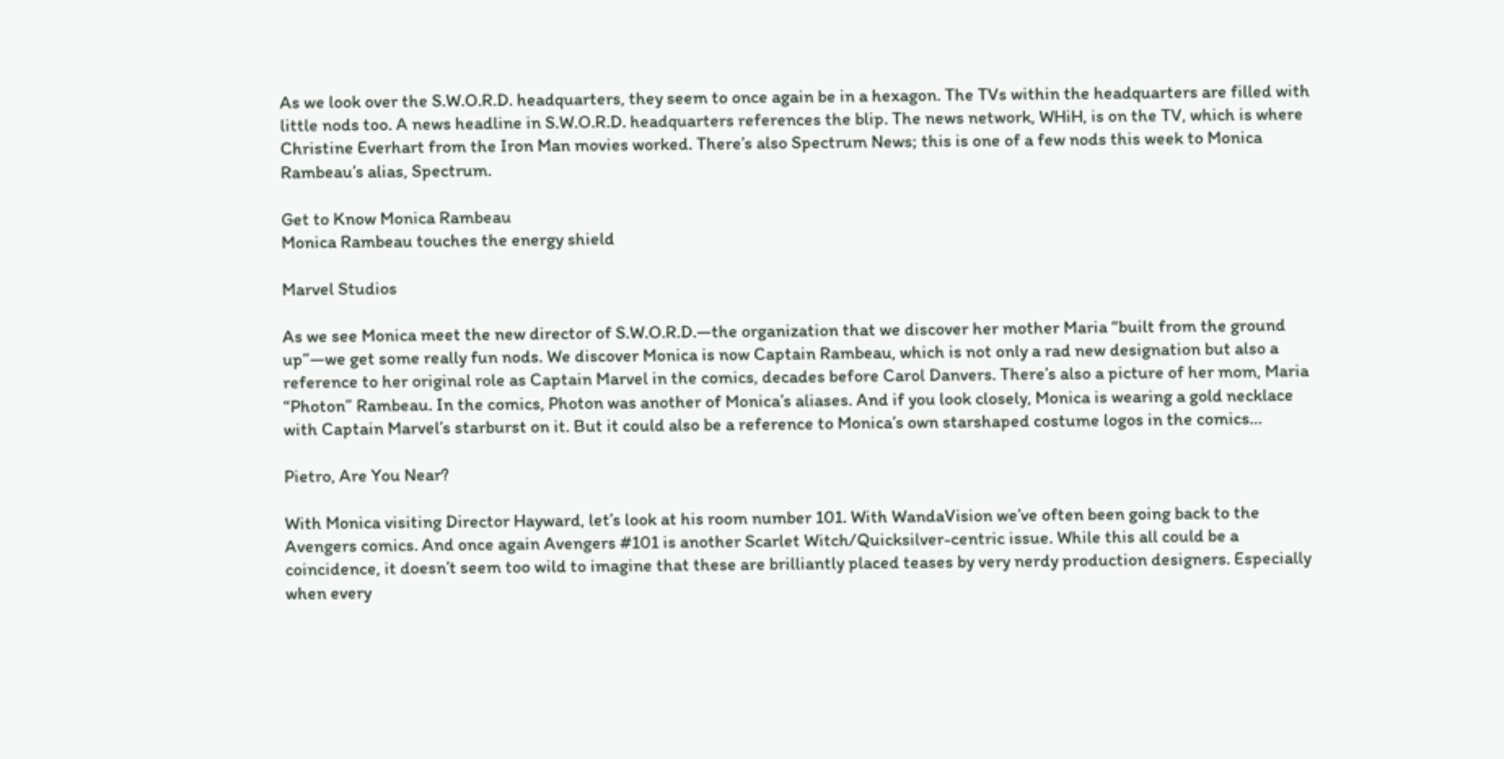As we look over the S.W.O.R.D. headquarters, they seem to once again be in a hexagon. The TVs within the headquarters are filled with little nods too. A news headline in S.W.O.R.D. headquarters references the blip. The news network, WHiH, is on the TV, which is where Christine Everhart from the Iron Man movies worked. There’s also Spectrum News; this is one of a few nods this week to Monica Rambeau’s alias, Spectrum.

Get to Know Monica Rambeau
Monica Rambeau touches the energy shield

Marvel Studios

As we see Monica meet the new director of S.W.O.R.D.—the organization that we discover her mother Maria “built from the ground up”—we get some really fun nods. We discover Monica is now Captain Rambeau, which is not only a rad new designation but also a reference to her original role as Captain Marvel in the comics, decades before Carol Danvers. There’s also a picture of her mom, Maria “Photon” Rambeau. In the comics, Photon was another of Monica’s aliases. And if you look closely, Monica is wearing a gold necklace with Captain Marvel’s starburst on it. But it could also be a reference to Monica’s own starshaped costume logos in the comics…

Pietro, Are You Near?

With Monica visiting Director Hayward, let’s look at his room number 101. With WandaVision we’ve often been going back to the Avengers comics. And once again Avengers #101 is another Scarlet Witch/Quicksilver-centric issue. While this all could be a coincidence, it doesn’t seem too wild to imagine that these are brilliantly placed teases by very nerdy production designers. Especially when every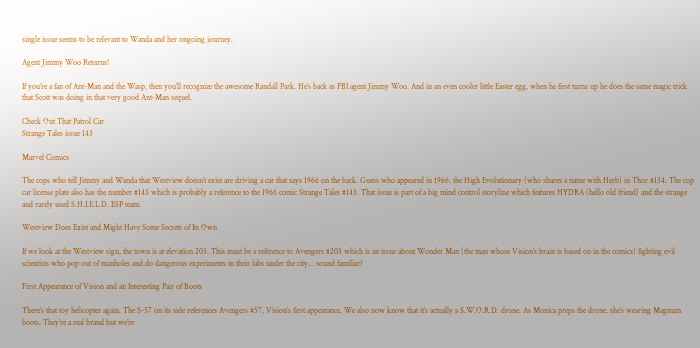single issue seems to be relevant to Wanda and her ongoing journey.

Agent Jimmy Woo Returns!

If you’re a fan of Ant-Man and the Wasp, then you’ll recognize the awesome Randall Park. He’s back as FBI agent Jimmy Woo. And in an even cooler little Easter egg, when he first turns up he does the same magic trick that Scott was doing in that very good Ant-Man sequel.

Check Out That Patrol Car
Strange Tales issue 143

Marvel Comics

The cops who tell Jimmy and Wanda that Westview doesn’t exist are driving a car that says 1966 on the back. Guess who appeared in 1966: the High Evolutionary (who shares a name with Herb) in Thor #134. The cop car license plate also has the number #143 which is probably a reference to the 1966 comic Strange Tales #143. That issue is part of a big mind control storyline which features HYDRA (hello old friend) and the strange and rarely used S.H.I.E.L.D. ESP team.

Westview Does Exist and Might Have Some Secrets of Its Own

If we look at the Westview sign, the town is at elevation 203. This must be a reference to Avengers #203 which is an issue about Wonder Man (the man whose Vision’s brain is based on in the comics) fighting evil scientists who pop out of manholes and do dangerous experiments in their labs under the city… sound familiar?

First Appearance of Vision and an Interesting Pair of Boots

There’s that toy helicopter again. The S-57 on its side references Avengers #57, Vision’s first appearance. We also now know that it’s actually a S.W.O.R.D. drone. As Monica preps the drone, she’s wearing Magnum boots. They’re a real brand but we’re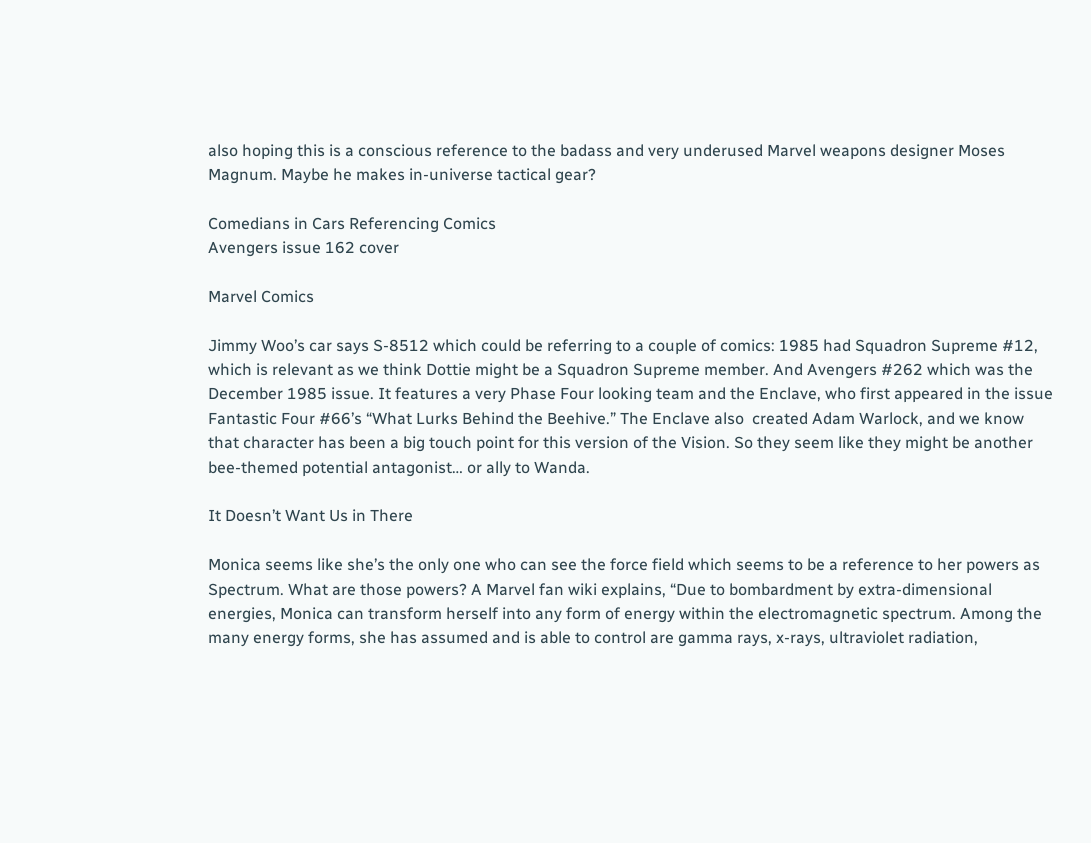also hoping this is a conscious reference to the badass and very underused Marvel weapons designer Moses Magnum. Maybe he makes in-universe tactical gear?

Comedians in Cars Referencing Comics
Avengers issue 162 cover

Marvel Comics

Jimmy Woo’s car says S-8512 which could be referring to a couple of comics: 1985 had Squadron Supreme #12, which is relevant as we think Dottie might be a Squadron Supreme member. And Avengers #262 which was the December 1985 issue. It features a very Phase Four looking team and the Enclave, who first appeared in the issue Fantastic Four #66’s “What Lurks Behind the Beehive.” The Enclave also  created Adam Warlock, and we know that character has been a big touch point for this version of the Vision. So they seem like they might be another bee-themed potential antagonist… or ally to Wanda.

It Doesn’t Want Us in There

Monica seems like she’s the only one who can see the force field which seems to be a reference to her powers as Spectrum. What are those powers? A Marvel fan wiki explains, “Due to bombardment by extra-dimensional energies, Monica can transform herself into any form of energy within the electromagnetic spectrum. Among the many energy forms, she has assumed and is able to control are gamma rays, x-rays, ultraviolet radiation,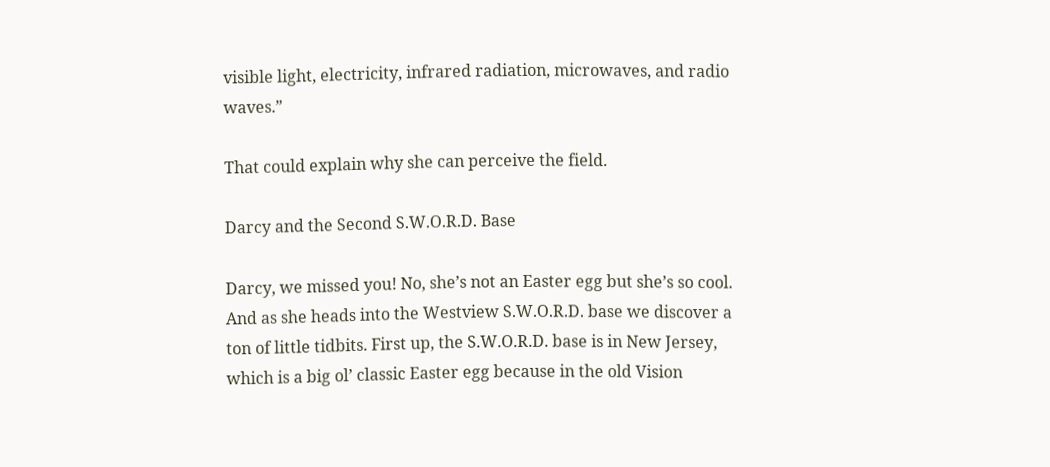visible light, electricity, infrared radiation, microwaves, and radio waves.”

That could explain why she can perceive the field.

Darcy and the Second S.W.O.R.D. Base

Darcy, we missed you! No, she’s not an Easter egg but she’s so cool. And as she heads into the Westview S.W.O.R.D. base we discover a ton of little tidbits. First up, the S.W.O.R.D. base is in New Jersey, which is a big ol’ classic Easter egg because in the old Vision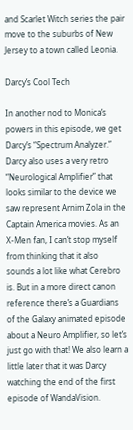and Scarlet Witch series the pair move to the suburbs of New Jersey to a town called Leonia.

Darcy’s Cool Tech

In another nod to Monica’s powers in this episode, we get Darcy’s “Spectrum Analyzer.” Darcy also uses a very retro “Neurological Amplifier” that looks similar to the device we saw represent Arnim Zola in the Captain America movies. As an X-Men fan, I can’t stop myself from thinking that it also sounds a lot like what Cerebro is. But in a more direct canon reference there’s a Guardians of the Galaxy animated episode about a Neuro Amplifier, so let’s just go with that! We also learn a little later that it was Darcy watching the end of the first episode of WandaVision.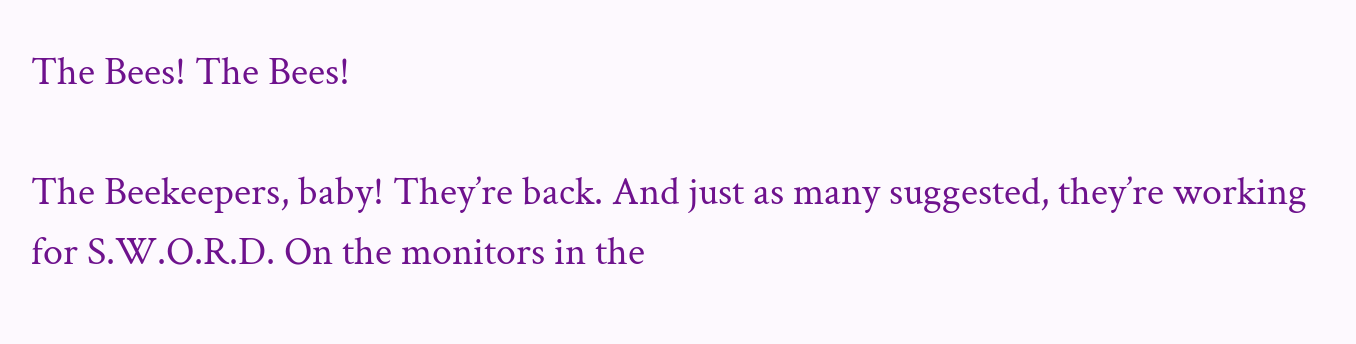The Bees! The Bees!

The Beekeepers, baby! They’re back. And just as many suggested, they’re working for S.W.O.R.D. On the monitors in the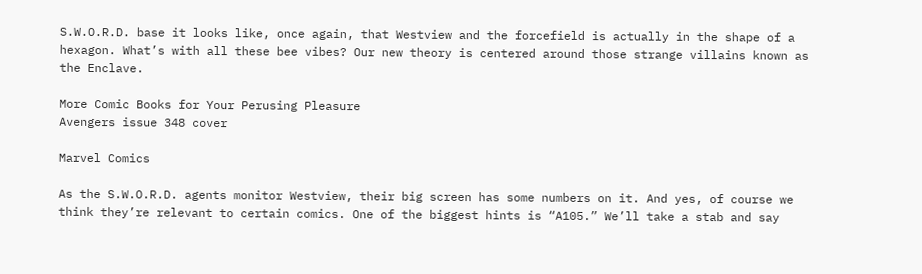S.W.O.R.D. base it looks like, once again, that Westview and the forcefield is actually in the shape of a hexagon. What’s with all these bee vibes? Our new theory is centered around those strange villains known as the Enclave.

More Comic Books for Your Perusing Pleasure
Avengers issue 348 cover

Marvel Comics

As the S.W.O.R.D. agents monitor Westview, their big screen has some numbers on it. And yes, of course we think they’re relevant to certain comics. One of the biggest hints is “A105.” We’ll take a stab and say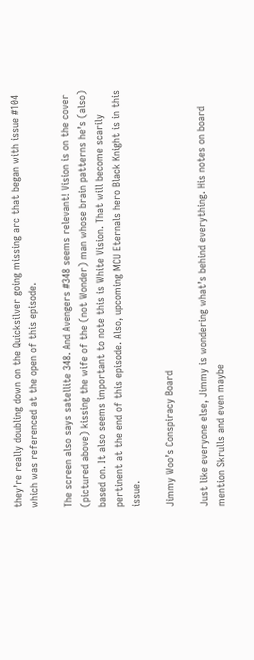they’re really doubling down on the Quicksilver going missing arc that began with issue #104 which was referenced at the open of this episode.

The screen also says satellite 348. And Avengers #348 seems relevant! Vision is on the cover (pictured above) kissing the wife of the (not Wonder) man whose brain patterns he’s (also) based on. It also seems important to note this is White Vision. That will become scarily pertinent at the end of this episode. Also, upcoming MCU Eternals hero Black Knight is in this issue.

Jimmy Woo’s Conspiracy Board

Just like everyone else, Jimmy is wondering what’s behind everything. His notes on board mention Skrulls and even maybe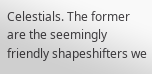Celestials. The former are the seemingly friendly shapeshifters we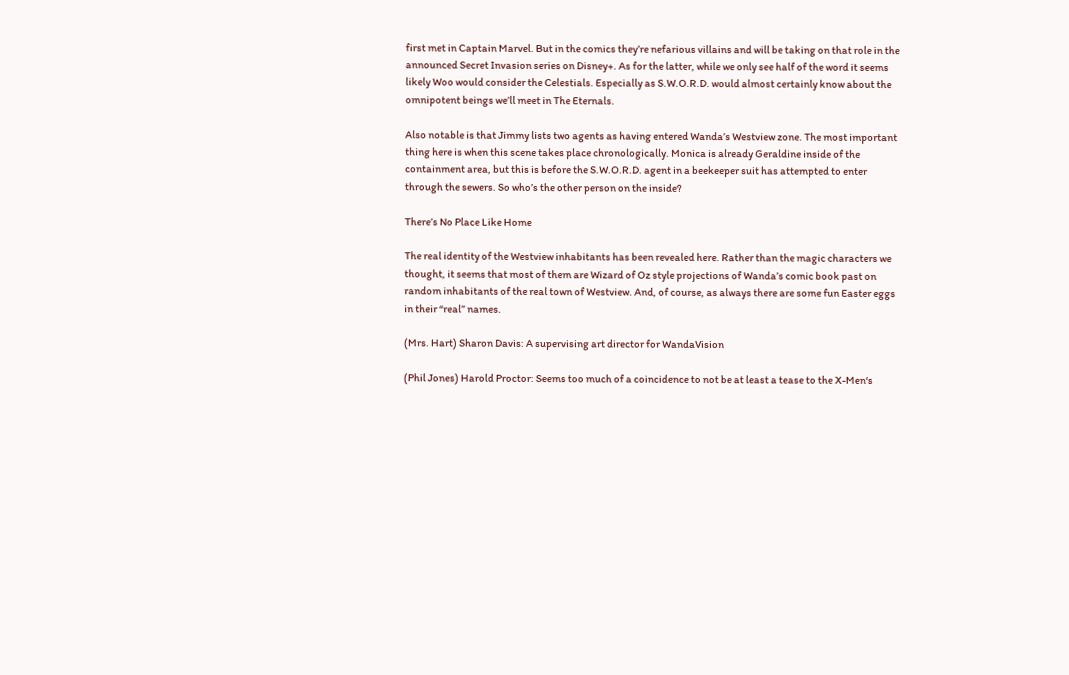first met in Captain Marvel. But in the comics they’re nefarious villains and will be taking on that role in the announced Secret Invasion series on Disney+. As for the latter, while we only see half of the word it seems likely Woo would consider the Celestials. Especially as S.W.O.R.D. would almost certainly know about the omnipotent beings we’ll meet in The Eternals.

Also notable is that Jimmy lists two agents as having entered Wanda’s Westview zone. The most important thing here is when this scene takes place chronologically. Monica is already Geraldine inside of the containment area, but this is before the S.W.O.R.D. agent in a beekeeper suit has attempted to enter through the sewers. So who’s the other person on the inside?

There’s No Place Like Home

The real identity of the Westview inhabitants has been revealed here. Rather than the magic characters we thought, it seems that most of them are Wizard of Oz style projections of Wanda’s comic book past on random inhabitants of the real town of Westview. And, of course, as always there are some fun Easter eggs in their “real” names.

(Mrs. Hart) Sharon Davis: A supervising art director for WandaVision

(Phil Jones) Harold Proctor: Seems too much of a coincidence to not be at least a tease to the X-Men‘s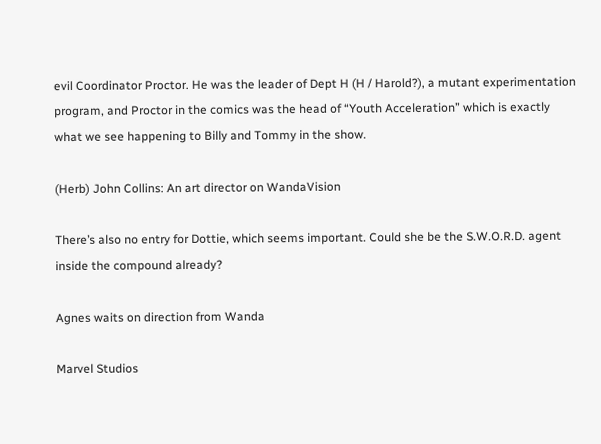evil Coordinator Proctor. He was the leader of Dept H (H / Harold?), a mutant experimentation program, and Proctor in the comics was the head of “Youth Acceleration” which is exactly what we see happening to Billy and Tommy in the show.

(Herb) John Collins: An art director on WandaVision

There’s also no entry for Dottie, which seems important. Could she be the S.W.O.R.D. agent inside the compound already?

Agnes waits on direction from Wanda

Marvel Studios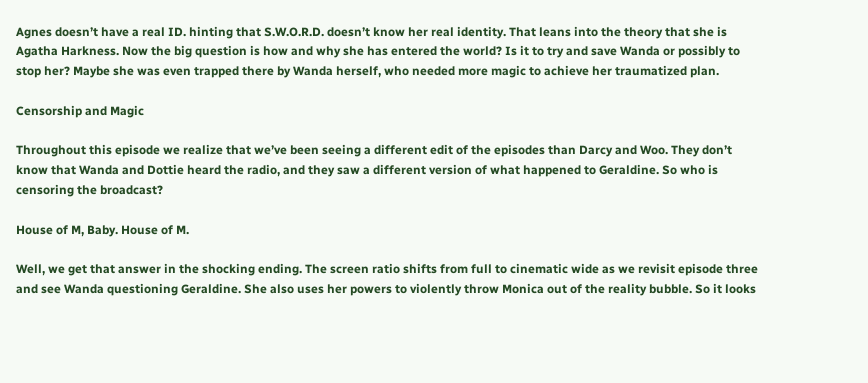Agnes doesn’t have a real ID. hinting that S.W.O.R.D. doesn’t know her real identity. That leans into the theory that she is Agatha Harkness. Now the big question is how and why she has entered the world? Is it to try and save Wanda or possibly to stop her? Maybe she was even trapped there by Wanda herself, who needed more magic to achieve her traumatized plan.

Censorship and Magic

Throughout this episode we realize that we’ve been seeing a different edit of the episodes than Darcy and Woo. They don’t know that Wanda and Dottie heard the radio, and they saw a different version of what happened to Geraldine. So who is censoring the broadcast?

House of M, Baby. House of M.

Well, we get that answer in the shocking ending. The screen ratio shifts from full to cinematic wide as we revisit episode three and see Wanda questioning Geraldine. She also uses her powers to violently throw Monica out of the reality bubble. So it looks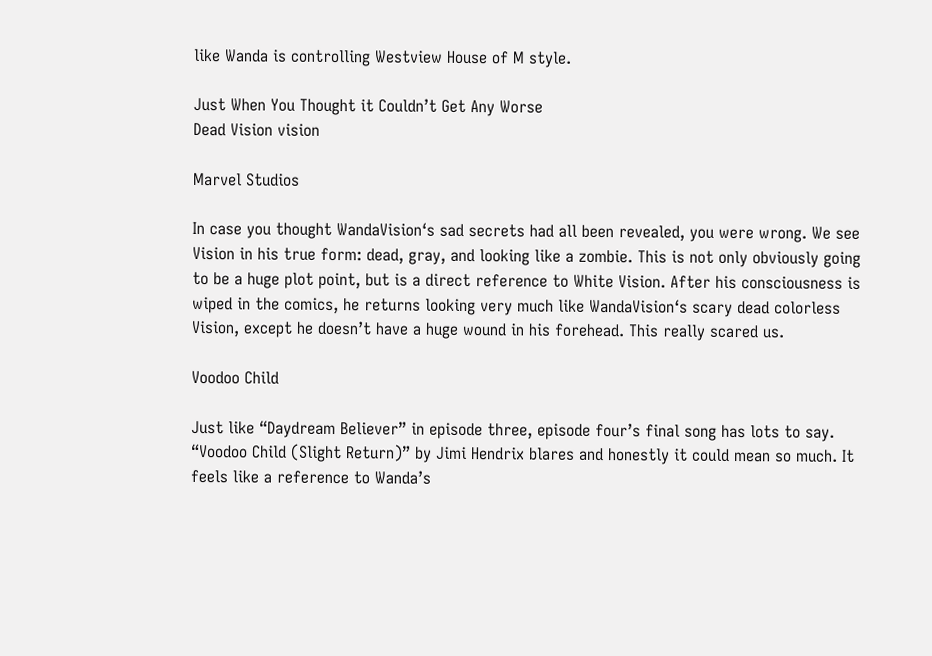like Wanda is controlling Westview House of M style.

Just When You Thought it Couldn’t Get Any Worse
Dead Vision vision

Marvel Studios

In case you thought WandaVision‘s sad secrets had all been revealed, you were wrong. We see Vision in his true form: dead, gray, and looking like a zombie. This is not only obviously going to be a huge plot point, but is a direct reference to White Vision. After his consciousness is wiped in the comics, he returns looking very much like WandaVision‘s scary dead colorless Vision, except he doesn’t have a huge wound in his forehead. This really scared us.

Voodoo Child

Just like “Daydream Believer” in episode three, episode four’s final song has lots to say. “Voodoo Child (Slight Return)” by Jimi Hendrix blares and honestly it could mean so much. It feels like a reference to Wanda’s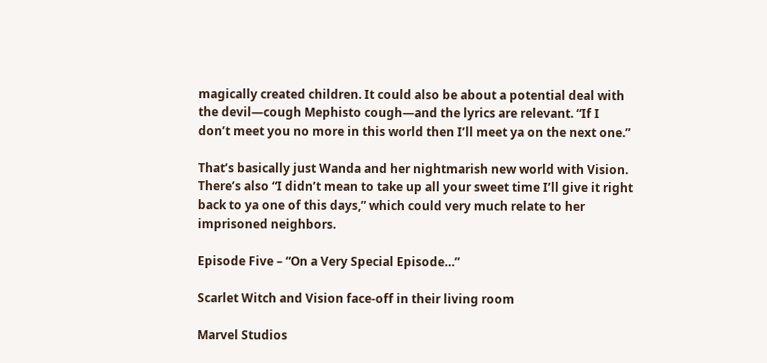magically created children. It could also be about a potential deal with the devil—cough Mephisto cough—and the lyrics are relevant. “If I don’t meet you no more in this world then I’ll meet ya on the next one.”

That’s basically just Wanda and her nightmarish new world with Vision. There’s also “I didn’t mean to take up all your sweet time I’ll give it right back to ya one of this days,” which could very much relate to her imprisoned neighbors.

Episode Five – “On a Very Special Episode…”

Scarlet Witch and Vision face-off in their living room

Marvel Studios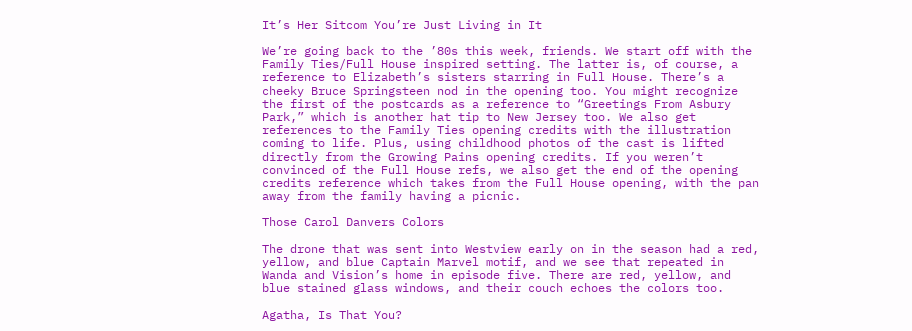It’s Her Sitcom You’re Just Living in It

We’re going back to the ’80s this week, friends. We start off with the Family Ties/Full House inspired setting. The latter is, of course, a reference to Elizabeth’s sisters starring in Full House. There’s a cheeky Bruce Springsteen nod in the opening too. You might recognize the first of the postcards as a reference to “Greetings From Asbury Park,” which is another hat tip to New Jersey too. We also get references to the Family Ties opening credits with the illustration coming to life. Plus, using childhood photos of the cast is lifted directly from the Growing Pains opening credits. If you weren’t convinced of the Full House refs, we also get the end of the opening credits reference which takes from the Full House opening, with the pan away from the family having a picnic.

Those Carol Danvers Colors

The drone that was sent into Westview early on in the season had a red, yellow, and blue Captain Marvel motif, and we see that repeated in Wanda and Vision’s home in episode five. There are red, yellow, and blue stained glass windows, and their couch echoes the colors too.

Agatha, Is That You?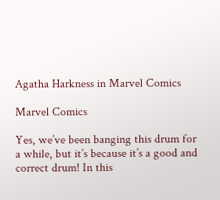Agatha Harkness in Marvel Comics

Marvel Comics

Yes, we’ve been banging this drum for a while, but it’s because it’s a good and correct drum! In this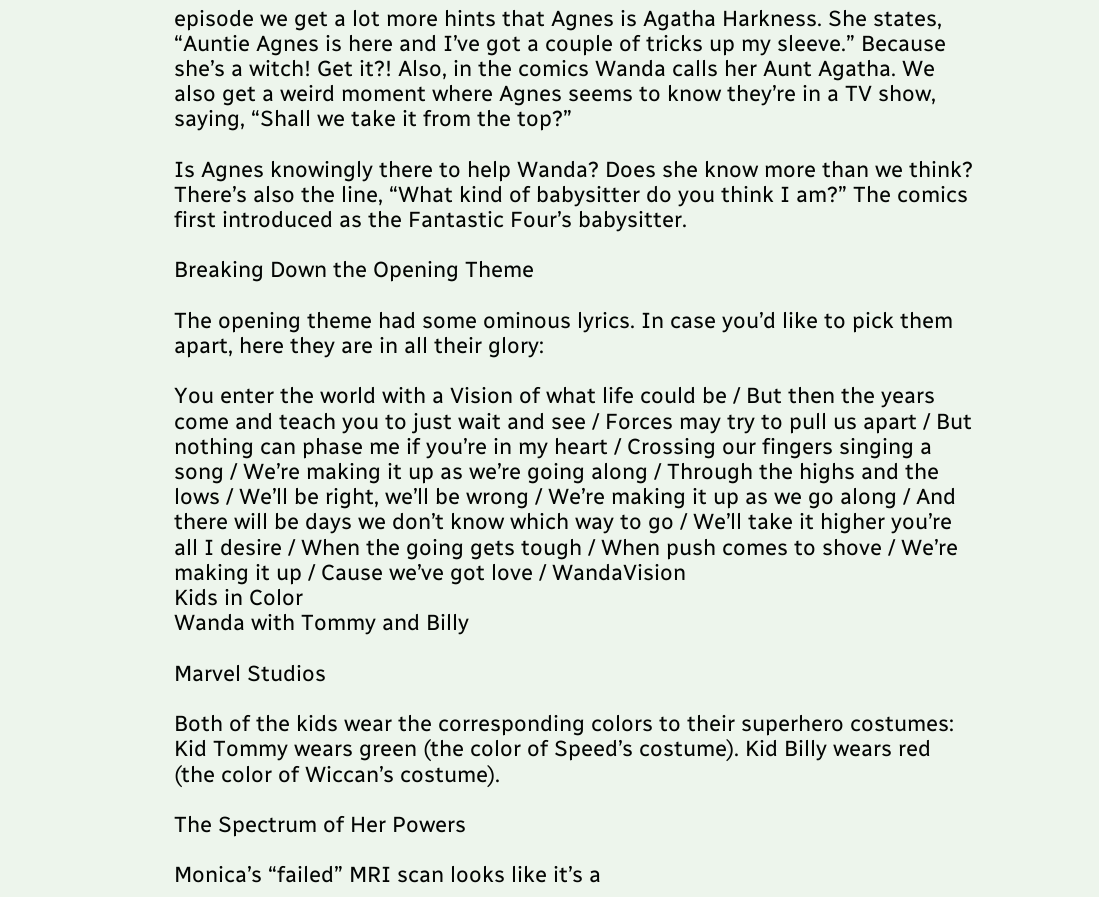episode we get a lot more hints that Agnes is Agatha Harkness. She states, “Auntie Agnes is here and I’ve got a couple of tricks up my sleeve.” Because she’s a witch! Get it?! Also, in the comics Wanda calls her Aunt Agatha. We also get a weird moment where Agnes seems to know they’re in a TV show, saying, “Shall we take it from the top?”

Is Agnes knowingly there to help Wanda? Does she know more than we think? There’s also the line, “What kind of babysitter do you think I am?” The comics first introduced as the Fantastic Four’s babysitter.

Breaking Down the Opening Theme

The opening theme had some ominous lyrics. In case you’d like to pick them apart, here they are in all their glory:

You enter the world with a Vision of what life could be / But then the years come and teach you to just wait and see / Forces may try to pull us apart / But nothing can phase me if you’re in my heart / Crossing our fingers singing a song / We’re making it up as we’re going along / Through the highs and the lows / We’ll be right, we’ll be wrong / We’re making it up as we go along / And there will be days we don’t know which way to go / We’ll take it higher you’re all I desire / When the going gets tough / When push comes to shove / We’re making it up / Cause we’ve got love / WandaVision
Kids in Color
Wanda with Tommy and Billy

Marvel Studios

Both of the kids wear the corresponding colors to their superhero costumes: Kid Tommy wears green (the color of Speed’s costume). Kid Billy wears red (the color of Wiccan’s costume).

The Spectrum of Her Powers

Monica’s “failed” MRI scan looks like it’s a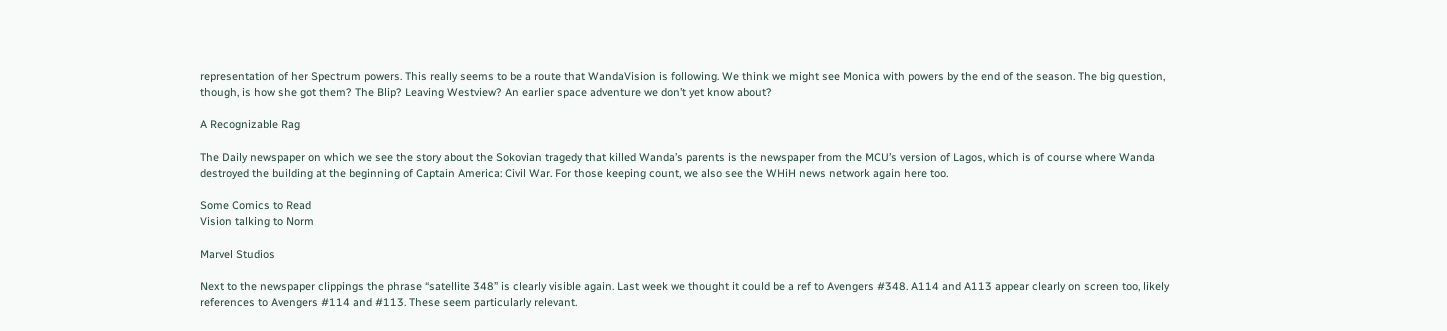representation of her Spectrum powers. This really seems to be a route that WandaVision is following. We think we might see Monica with powers by the end of the season. The big question, though, is how she got them? The Blip? Leaving Westview? An earlier space adventure we don’t yet know about?

A Recognizable Rag

The Daily newspaper on which we see the story about the Sokovian tragedy that killed Wanda’s parents is the newspaper from the MCU’s version of Lagos, which is of course where Wanda destroyed the building at the beginning of Captain America: Civil War. For those keeping count, we also see the WHiH news network again here too.

Some Comics to Read
Vision talking to Norm

Marvel Studios

Next to the newspaper clippings the phrase “satellite 348” is clearly visible again. Last week we thought it could be a ref to Avengers #348. A114 and A113 appear clearly on screen too, likely references to Avengers #114 and #113. These seem particularly relevant.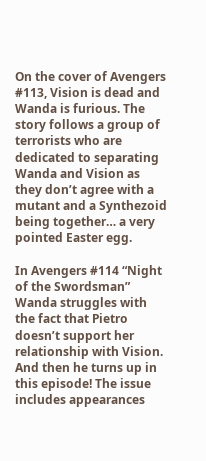On the cover of Avengers #113, Vision is dead and Wanda is furious. The story follows a group of terrorists who are dedicated to separating Wanda and Vision as they don’t agree with a mutant and a Synthezoid being together… a very pointed Easter egg.

In Avengers #114 “Night of the Swordsman” Wanda struggles with the fact that Pietro doesn’t support her relationship with Vision. And then he turns up in this episode! The issue includes appearances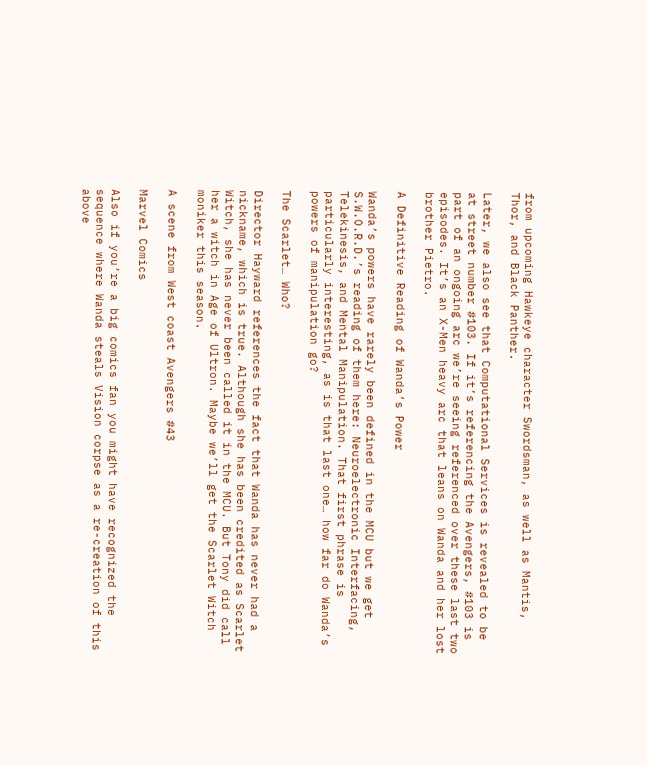from upcoming Hawkeye character Swordsman, as well as Mantis, Thor, and Black Panther.

Later, we also see that Computational Services is revealed to be at street number #103. If it’s referencing the Avengers, #103 is part of an ongoing arc we’re seeing referenced over these last two episodes. It’s an X-Men heavy arc that leans on Wanda and her lost brother Pietro.

A Definitive Reading of Wanda’s Power

Wanda’s powers have rarely been defined in the MCU but we get S.W.O.R.D.’s reading of them here: Neuroelectronic Interfacing, Telekinesis, and Mental Manipulation. That first phrase is particularly interesting, as is that last one… how far do Wanda’s powers of manipulation go?

The Scarlet… Who?

Director Hayward references the fact that Wanda has never had a nickname, which is true. Although she has been credited as Scarlet Witch, she has never been called it in the MCU. But Tony did call her a witch in Age of Ultron. Maybe we’ll get the Scarlet Witch moniker this season.

A scene from West coast Avengers #43

Marvel Comics

Also if you’re a big comics fan you might have recognized the sequence where Wanda steals Vision corpse as a re-creation of this above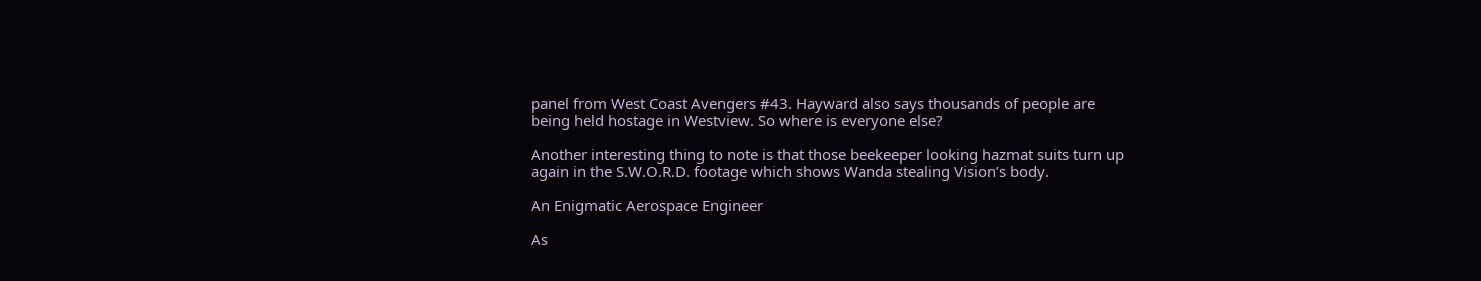panel from West Coast Avengers #43. Hayward also says thousands of people are being held hostage in Westview. So where is everyone else?

Another interesting thing to note is that those beekeeper looking hazmat suits turn up again in the S.W.O.R.D. footage which shows Wanda stealing Vision’s body.

An Enigmatic Aerospace Engineer

As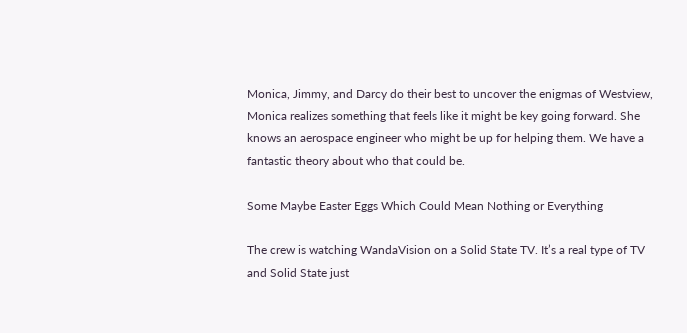Monica, Jimmy, and Darcy do their best to uncover the enigmas of Westview, Monica realizes something that feels like it might be key going forward. She knows an aerospace engineer who might be up for helping them. We have a fantastic theory about who that could be.

Some Maybe Easter Eggs Which Could Mean Nothing or Everything

The crew is watching WandaVision on a Solid State TV. It’s a real type of TV and Solid State just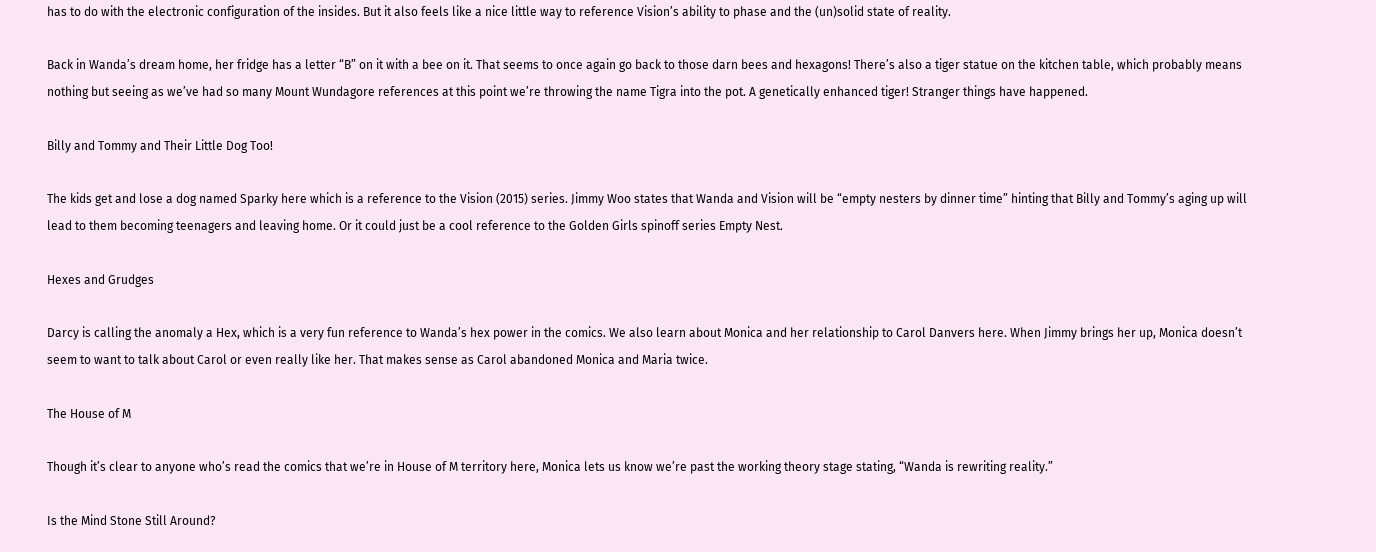has to do with the electronic configuration of the insides. But it also feels like a nice little way to reference Vision’s ability to phase and the (un)solid state of reality.

Back in Wanda’s dream home, her fridge has a letter “B” on it with a bee on it. That seems to once again go back to those darn bees and hexagons! There’s also a tiger statue on the kitchen table, which probably means nothing but seeing as we’ve had so many Mount Wundagore references at this point we’re throwing the name Tigra into the pot. A genetically enhanced tiger! Stranger things have happened.

Billy and Tommy and Their Little Dog Too!

The kids get and lose a dog named Sparky here which is a reference to the Vision (2015) series. Jimmy Woo states that Wanda and Vision will be “empty nesters by dinner time” hinting that Billy and Tommy’s aging up will lead to them becoming teenagers and leaving home. Or it could just be a cool reference to the Golden Girls spinoff series Empty Nest.

Hexes and Grudges

Darcy is calling the anomaly a Hex, which is a very fun reference to Wanda’s hex power in the comics. We also learn about Monica and her relationship to Carol Danvers here. When Jimmy brings her up, Monica doesn’t seem to want to talk about Carol or even really like her. That makes sense as Carol abandoned Monica and Maria twice.

The House of M

Though it’s clear to anyone who’s read the comics that we’re in House of M territory here, Monica lets us know we’re past the working theory stage stating, “Wanda is rewriting reality.”

Is the Mind Stone Still Around?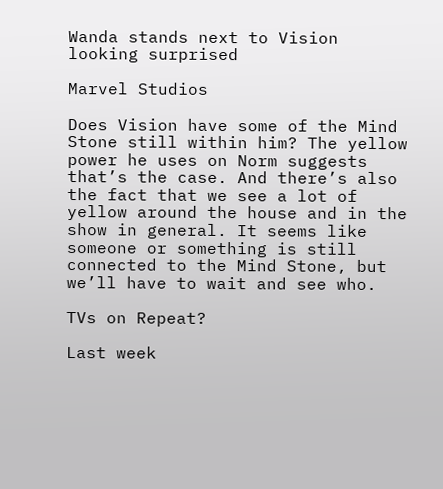Wanda stands next to Vision looking surprised

Marvel Studios

Does Vision have some of the Mind Stone still within him? The yellow power he uses on Norm suggests that’s the case. And there’s also the fact that we see a lot of yellow around the house and in the show in general. It seems like someone or something is still connected to the Mind Stone, but we’ll have to wait and see who.

TVs on Repeat?

Last week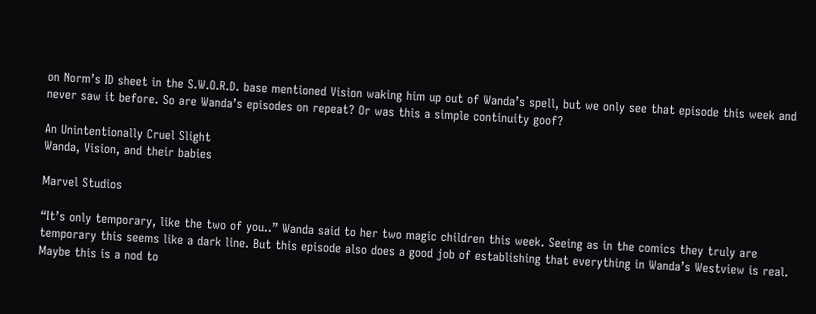on Norm’s ID sheet in the S.W.O.R.D. base mentioned Vision waking him up out of Wanda’s spell, but we only see that episode this week and never saw it before. So are Wanda’s episodes on repeat? Or was this a simple continuity goof?

An Unintentionally Cruel Slight
Wanda, Vision, and their babies

Marvel Studios

“It’s only temporary, like the two of you..” Wanda said to her two magic children this week. Seeing as in the comics they truly are temporary this seems like a dark line. But this episode also does a good job of establishing that everything in Wanda’s Westview is real. Maybe this is a nod to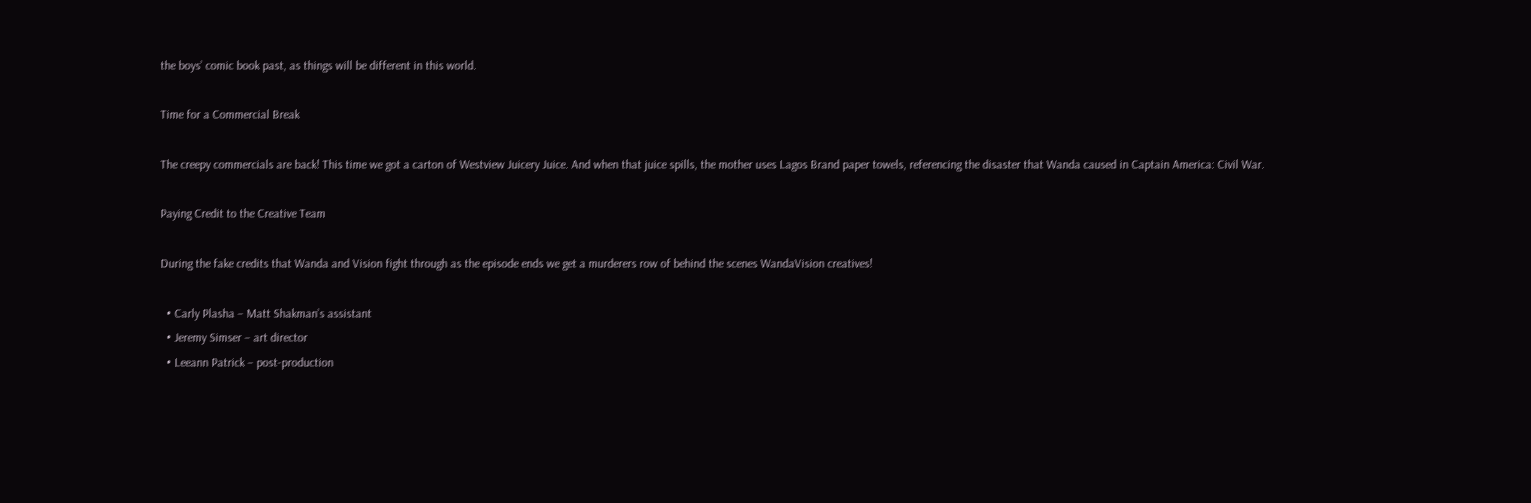the boys’ comic book past, as things will be different in this world.

Time for a Commercial Break

The creepy commercials are back! This time we got a carton of Westview Juicery Juice. And when that juice spills, the mother uses Lagos Brand paper towels, referencing the disaster that Wanda caused in Captain America: Civil War.

Paying Credit to the Creative Team

During the fake credits that Wanda and Vision fight through as the episode ends we get a murderers row of behind the scenes WandaVision creatives!

  • Carly Plasha – Matt Shakman’s assistant
  • Jeremy Simser – art director
  • Leeann Patrick – post-production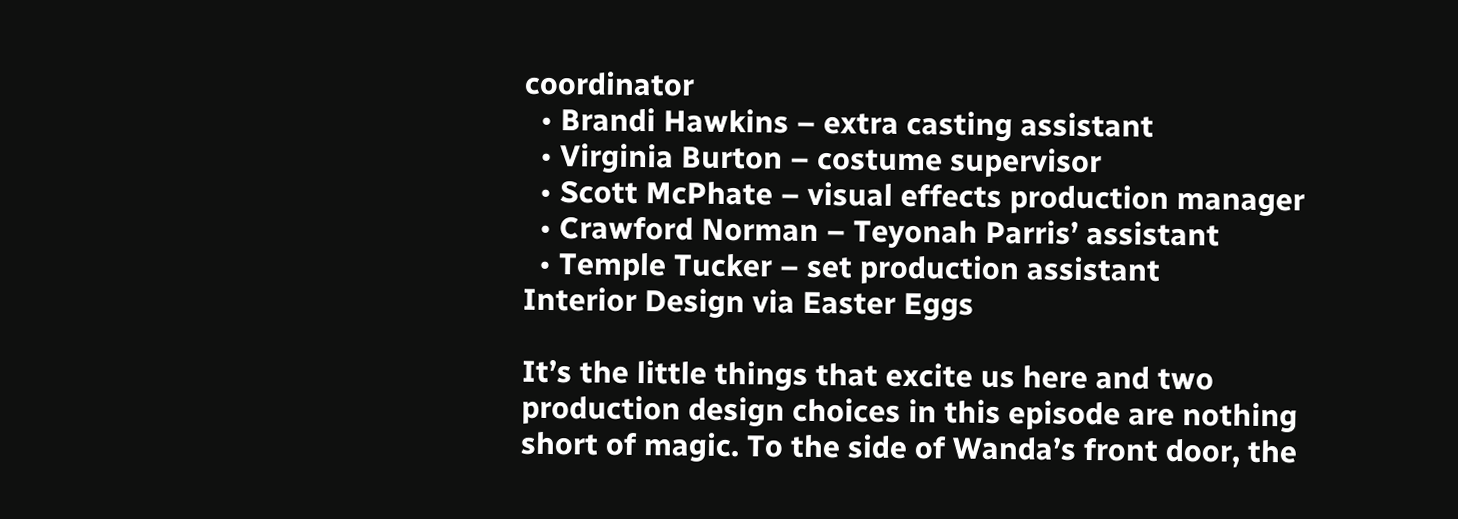coordinator
  • Brandi Hawkins – extra casting assistant
  • Virginia Burton – costume supervisor
  • Scott McPhate – visual effects production manager
  • Crawford Norman – Teyonah Parris’ assistant
  • Temple Tucker – set production assistant
Interior Design via Easter Eggs

It’s the little things that excite us here and two production design choices in this episode are nothing short of magic. To the side of Wanda’s front door, the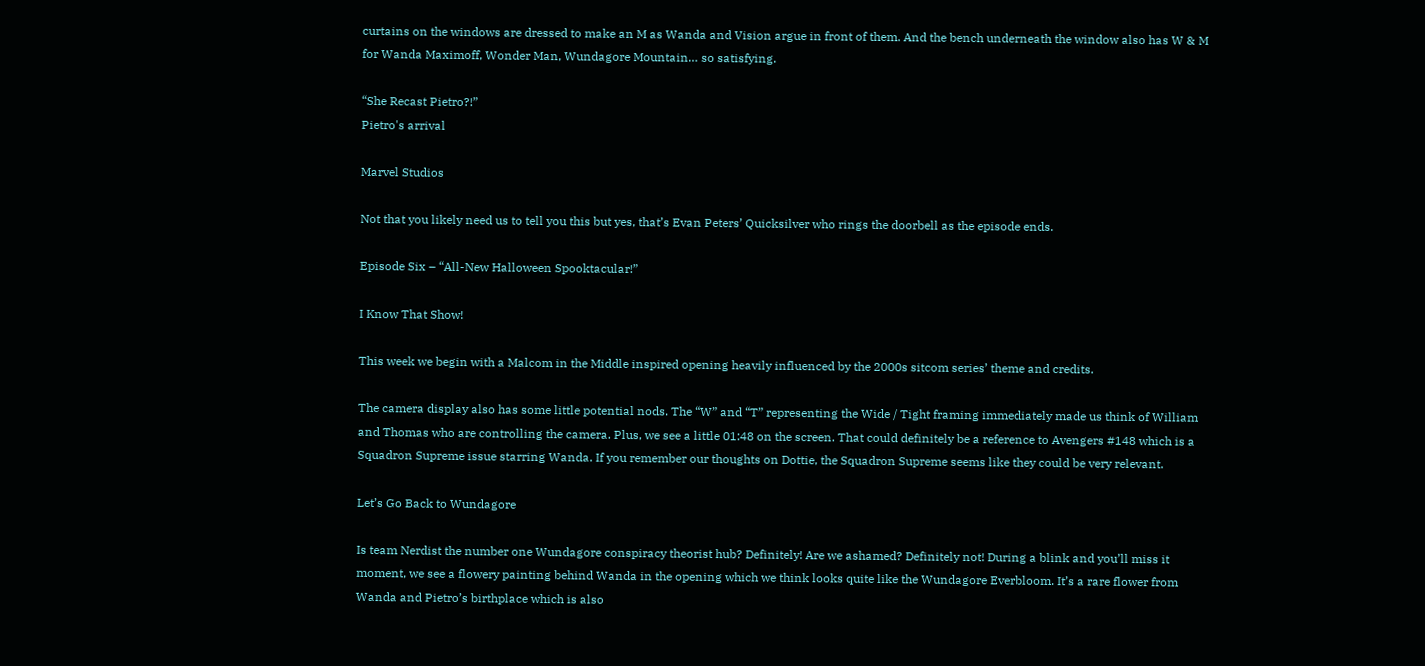curtains on the windows are dressed to make an M as Wanda and Vision argue in front of them. And the bench underneath the window also has W & M for Wanda Maximoff, Wonder Man, Wundagore Mountain… so satisfying.

“She Recast Pietro?!”
Pietro's arrival

Marvel Studios

Not that you likely need us to tell you this but yes, that’s Evan Peters’ Quicksilver who rings the doorbell as the episode ends.

Episode Six – “All-New Halloween Spooktacular!”

I Know That Show!

This week we begin with a Malcom in the Middle inspired opening heavily influenced by the 2000s sitcom series’ theme and credits.

The camera display also has some little potential nods. The “W” and “T” representing the Wide / Tight framing immediately made us think of William and Thomas who are controlling the camera. Plus, we see a little 01:48 on the screen. That could definitely be a reference to Avengers #148 which is a Squadron Supreme issue starring Wanda. If you remember our thoughts on Dottie, the Squadron Supreme seems like they could be very relevant.

Let’s Go Back to Wundagore

Is team Nerdist the number one Wundagore conspiracy theorist hub? Definitely! Are we ashamed? Definitely not! During a blink and you’ll miss it moment, we see a flowery painting behind Wanda in the opening which we think looks quite like the Wundagore Everbloom. It’s a rare flower from Wanda and Pietro’s birthplace which is also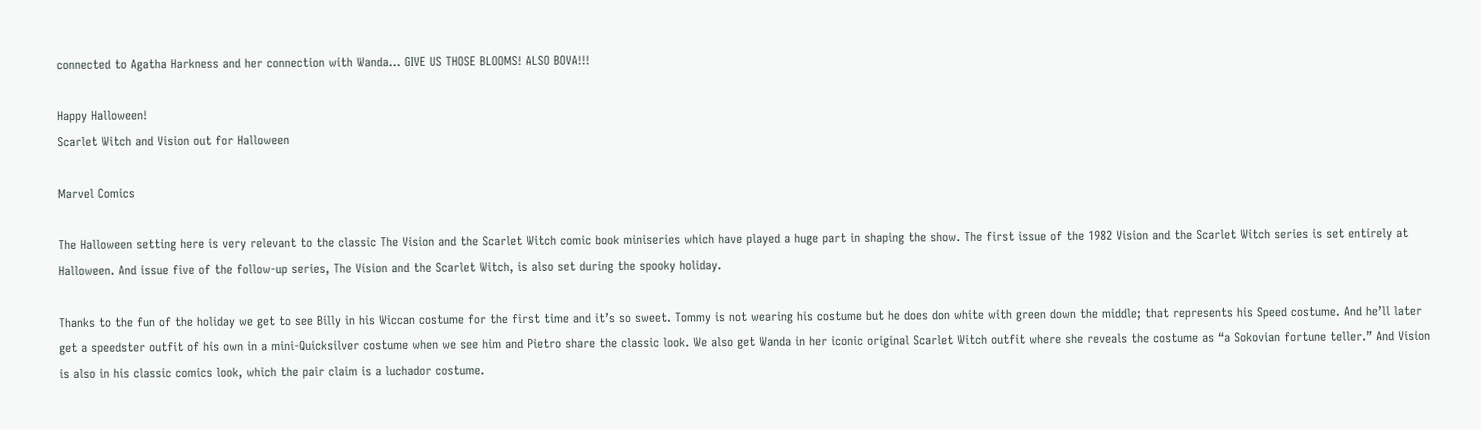connected to Agatha Harkness and her connection with Wanda… GIVE US THOSE BLOOMS! ALSO BOVA!!!

Happy Halloween!
Scarlet Witch and Vision out for Halloween

Marvel Comics

The Halloween setting here is very relevant to the classic The Vision and the Scarlet Witch comic book miniseries which have played a huge part in shaping the show. The first issue of the 1982 Vision and the Scarlet Witch series is set entirely at Halloween. And issue five of the follow-up series, The Vision and the Scarlet Witch, is also set during the spooky holiday.

Thanks to the fun of the holiday we get to see Billy in his Wiccan costume for the first time and it’s so sweet. Tommy is not wearing his costume but he does don white with green down the middle; that represents his Speed costume. And he’ll later get a speedster outfit of his own in a mini-Quicksilver costume when we see him and Pietro share the classic look. We also get Wanda in her iconic original Scarlet Witch outfit where she reveals the costume as “a Sokovian fortune teller.” And Vision is also in his classic comics look, which the pair claim is a luchador costume.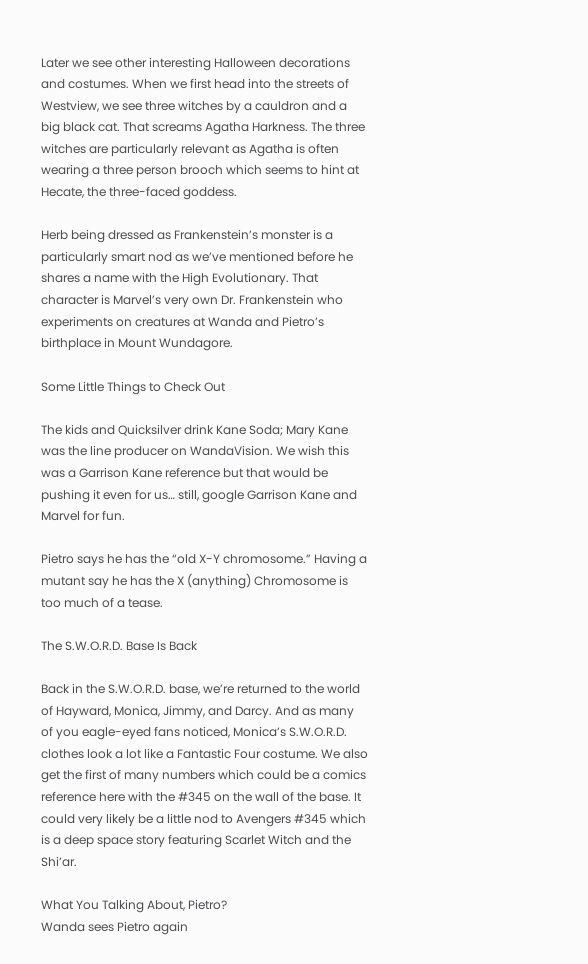Later we see other interesting Halloween decorations and costumes. When we first head into the streets of Westview, we see three witches by a cauldron and a big black cat. That screams Agatha Harkness. The three witches are particularly relevant as Agatha is often wearing a three person brooch which seems to hint at Hecate, the three-faced goddess.

Herb being dressed as Frankenstein’s monster is a particularly smart nod as we’ve mentioned before he shares a name with the High Evolutionary. That character is Marvel’s very own Dr. Frankenstein who experiments on creatures at Wanda and Pietro’s birthplace in Mount Wundagore.

Some Little Things to Check Out

The kids and Quicksilver drink Kane Soda; Mary Kane was the line producer on WandaVision. We wish this was a Garrison Kane reference but that would be pushing it even for us… still, google Garrison Kane and Marvel for fun.

Pietro says he has the “old X-Y chromosome.” Having a mutant say he has the X (anything) Chromosome is too much of a tease.

The S.W.O.R.D. Base Is Back

Back in the S.W.O.R.D. base, we’re returned to the world of Hayward, Monica, Jimmy, and Darcy. And as many of you eagle-eyed fans noticed, Monica’s S.W.O.R.D. clothes look a lot like a Fantastic Four costume. We also get the first of many numbers which could be a comics reference here with the #345 on the wall of the base. It could very likely be a little nod to Avengers #345 which is a deep space story featuring Scarlet Witch and the Shi’ar.

What You Talking About, Pietro?
Wanda sees Pietro again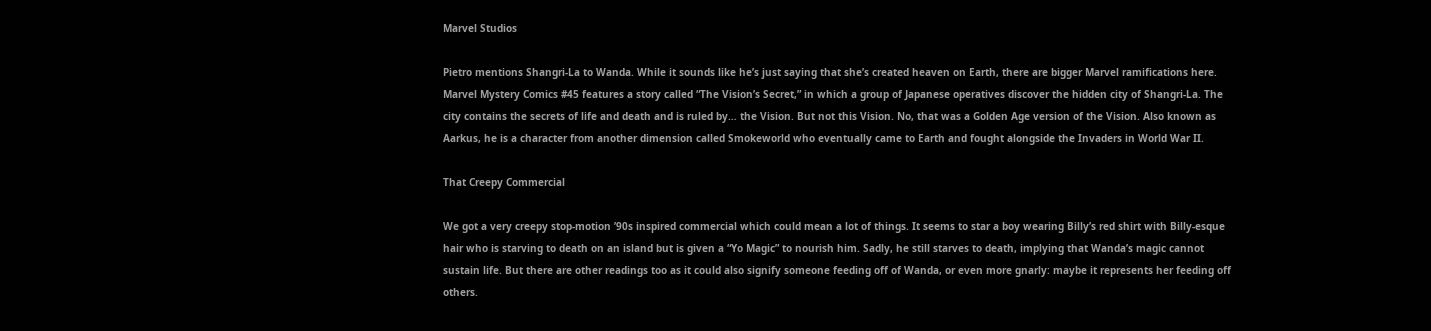Marvel Studios

Pietro mentions Shangri-La to Wanda. While it sounds like he’s just saying that she’s created heaven on Earth, there are bigger Marvel ramifications here. Marvel Mystery Comics #45 features a story called “The Vision’s Secret,” in which a group of Japanese operatives discover the hidden city of Shangri-La. The city contains the secrets of life and death and is ruled by… the Vision. But not this Vision. No, that was a Golden Age version of the Vision. Also known as Aarkus, he is a character from another dimension called Smokeworld who eventually came to Earth and fought alongside the Invaders in World War II.

That Creepy Commercial

We got a very creepy stop-motion ’90s inspired commercial which could mean a lot of things. It seems to star a boy wearing Billy’s red shirt with Billy-esque hair who is starving to death on an island but is given a “Yo Magic” to nourish him. Sadly, he still starves to death, implying that Wanda’s magic cannot sustain life. But there are other readings too as it could also signify someone feeding off of Wanda, or even more gnarly: maybe it represents her feeding off others.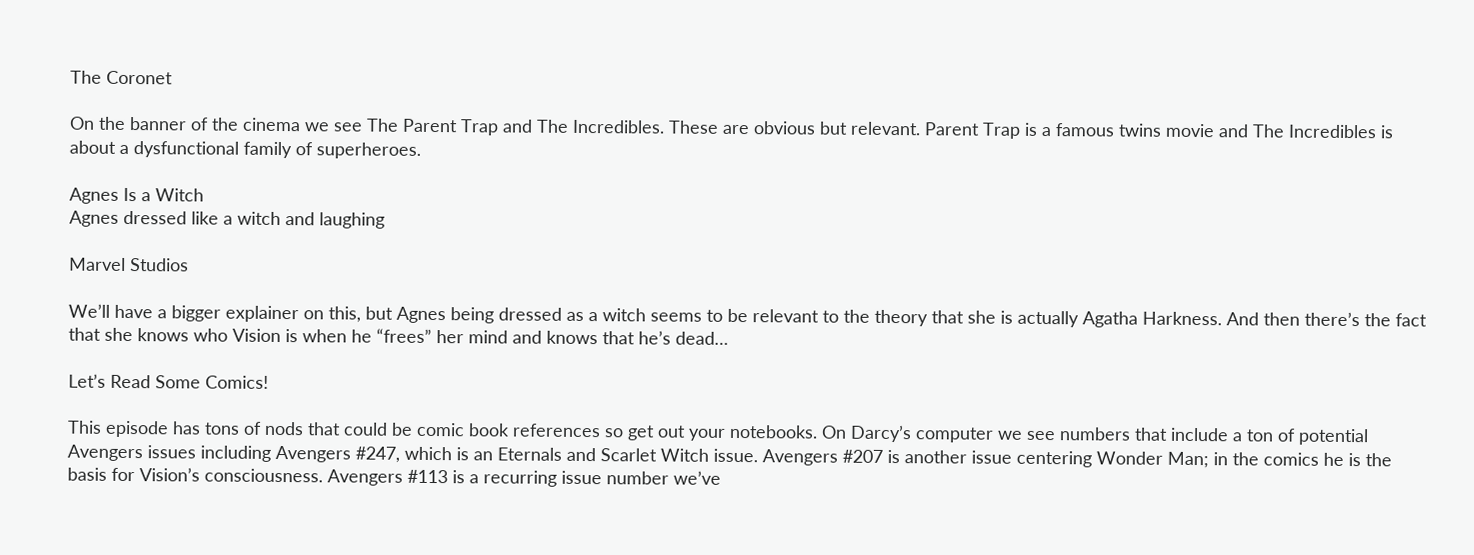The Coronet

On the banner of the cinema we see The Parent Trap and The Incredibles. These are obvious but relevant. Parent Trap is a famous twins movie and The Incredibles is about a dysfunctional family of superheroes.

Agnes Is a Witch
Agnes dressed like a witch and laughing

Marvel Studios

We’ll have a bigger explainer on this, but Agnes being dressed as a witch seems to be relevant to the theory that she is actually Agatha Harkness. And then there’s the fact that she knows who Vision is when he “frees” her mind and knows that he’s dead…

Let’s Read Some Comics!

This episode has tons of nods that could be comic book references so get out your notebooks. On Darcy’s computer we see numbers that include a ton of potential Avengers issues including Avengers #247, which is an Eternals and Scarlet Witch issue. Avengers #207 is another issue centering Wonder Man; in the comics he is the basis for Vision’s consciousness. Avengers #113 is a recurring issue number we’ve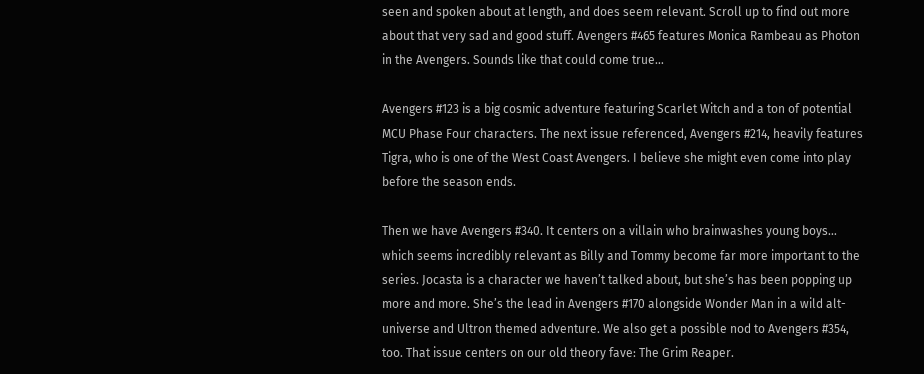seen and spoken about at length, and does seem relevant. Scroll up to find out more about that very sad and good stuff. Avengers #465 features Monica Rambeau as Photon in the Avengers. Sounds like that could come true…

Avengers #123 is a big cosmic adventure featuring Scarlet Witch and a ton of potential MCU Phase Four characters. The next issue referenced, Avengers #214, heavily features Tigra, who is one of the West Coast Avengers. I believe she might even come into play before the season ends.

Then we have Avengers #340. It centers on a villain who brainwashes young boys… which seems incredibly relevant as Billy and Tommy become far more important to the series. Jocasta is a character we haven’t talked about, but she’s has been popping up more and more. She’s the lead in Avengers #170 alongside Wonder Man in a wild alt-universe and Ultron themed adventure. We also get a possible nod to Avengers #354, too. That issue centers on our old theory fave: The Grim Reaper.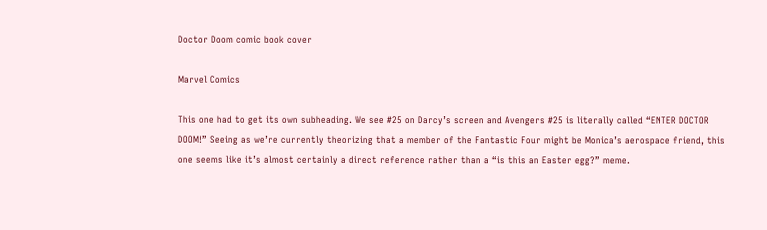Doctor Doom comic book cover

Marvel Comics

This one had to get its own subheading. We see #25 on Darcy’s screen and Avengers #25 is literally called “ENTER DOCTOR DOOM!” Seeing as we’re currently theorizing that a member of the Fantastic Four might be Monica’s aerospace friend, this one seems like it’s almost certainly a direct reference rather than a “is this an Easter egg?” meme.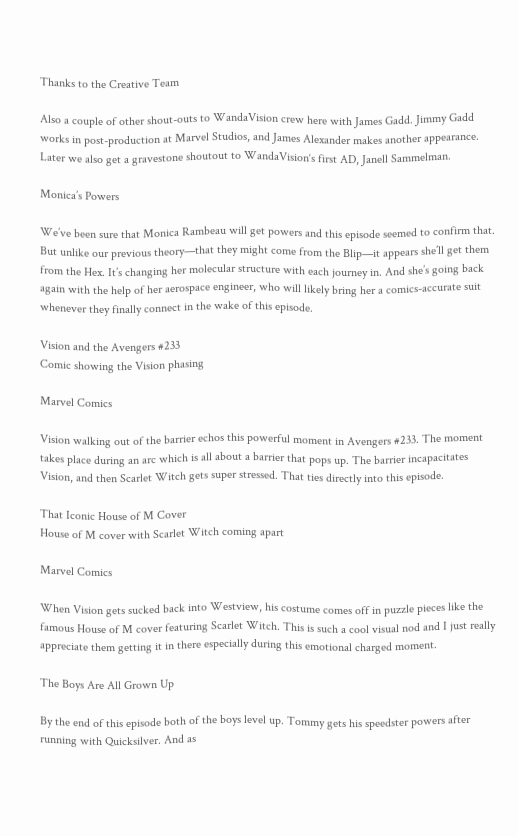Thanks to the Creative Team

Also a couple of other shout-outs to WandaVision crew here with James Gadd. Jimmy Gadd works in post-production at Marvel Studios, and James Alexander makes another appearance. Later we also get a gravestone shoutout to WandaVision‘s first AD, Janell Sammelman.

Monica’s Powers

We’ve been sure that Monica Rambeau will get powers and this episode seemed to confirm that. But unlike our previous theory—that they might come from the Blip—it appears she’ll get them from the Hex. It’s changing her molecular structure with each journey in. And she’s going back again with the help of her aerospace engineer, who will likely bring her a comics-accurate suit whenever they finally connect in the wake of this episode.

Vision and the Avengers #233
Comic showing the Vision phasing

Marvel Comics

Vision walking out of the barrier echos this powerful moment in Avengers #233. The moment takes place during an arc which is all about a barrier that pops up. The barrier incapacitates Vision, and then Scarlet Witch gets super stressed. That ties directly into this episode.

That Iconic House of M Cover
House of M cover with Scarlet Witch coming apart

Marvel Comics

When Vision gets sucked back into Westview, his costume comes off in puzzle pieces like the famous House of M cover featuring Scarlet Witch. This is such a cool visual nod and I just really appreciate them getting it in there especially during this emotional charged moment.

The Boys Are All Grown Up

By the end of this episode both of the boys level up. Tommy gets his speedster powers after running with Quicksilver. And as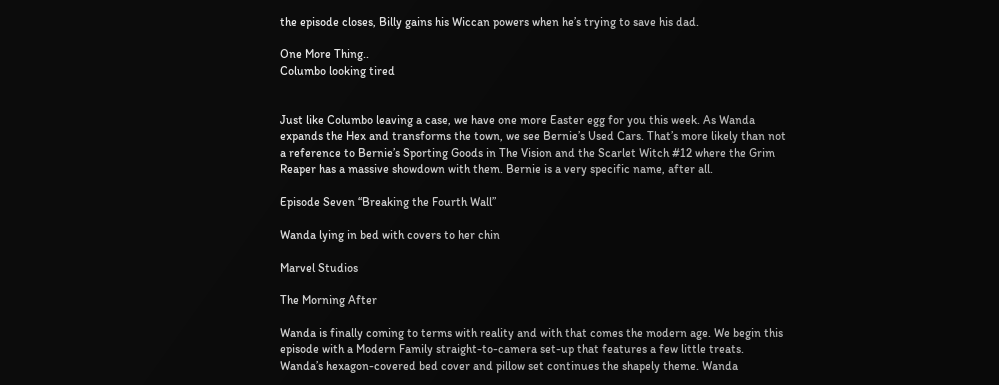the episode closes, Billy gains his Wiccan powers when he’s trying to save his dad.

One More Thing..
Columbo looking tired


Just like Columbo leaving a case, we have one more Easter egg for you this week. As Wanda expands the Hex and transforms the town, we see Bernie’s Used Cars. That’s more likely than not a reference to Bernie’s Sporting Goods in The Vision and the Scarlet Witch #12 where the Grim Reaper has a massive showdown with them. Bernie is a very specific name, after all.

Episode Seven “Breaking the Fourth Wall”

Wanda lying in bed with covers to her chin

Marvel Studios

The Morning After

Wanda is finally coming to terms with reality and with that comes the modern age. We begin this episode with a Modern Family straight-to-camera set-up that features a few little treats. Wanda’s hexagon-covered bed cover and pillow set continues the shapely theme. Wanda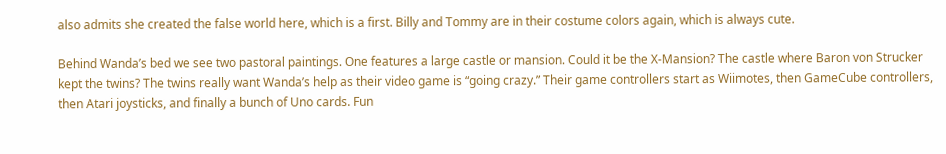also admits she created the false world here, which is a first. Billy and Tommy are in their costume colors again, which is always cute.

Behind Wanda’s bed we see two pastoral paintings. One features a large castle or mansion. Could it be the X-Mansion? The castle where Baron von Strucker kept the twins? The twins really want Wanda’s help as their video game is “going crazy.” Their game controllers start as Wiimotes, then GameCube controllers, then Atari joysticks, and finally a bunch of Uno cards. Fun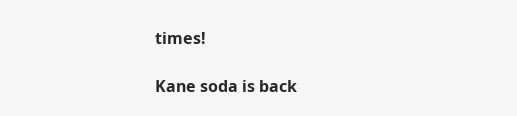times!

Kane soda is back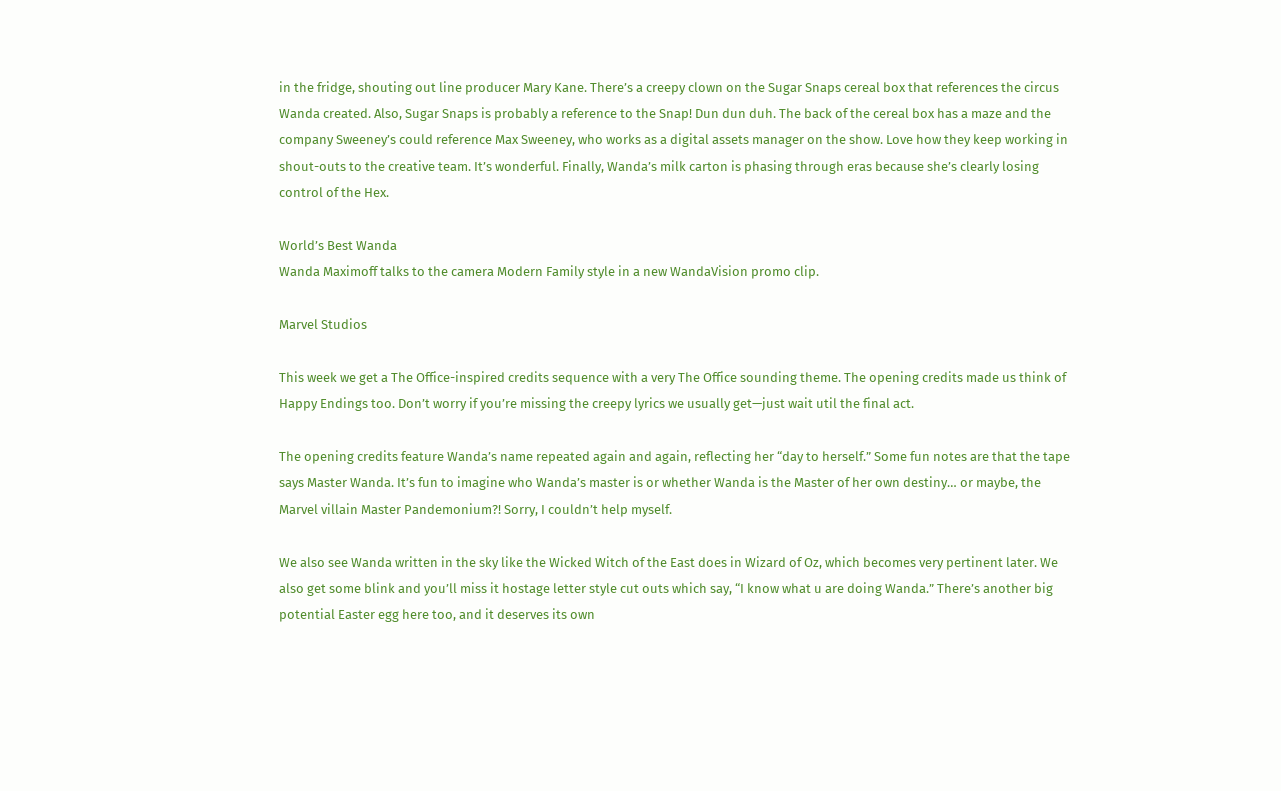in the fridge, shouting out line producer Mary Kane. There’s a creepy clown on the Sugar Snaps cereal box that references the circus Wanda created. Also, Sugar Snaps is probably a reference to the Snap! Dun dun duh. The back of the cereal box has a maze and the company Sweeney’s could reference Max Sweeney, who works as a digital assets manager on the show. Love how they keep working in shout-outs to the creative team. It’s wonderful. Finally, Wanda’s milk carton is phasing through eras because she’s clearly losing control of the Hex.

World’s Best Wanda
Wanda Maximoff talks to the camera Modern Family style in a new WandaVision promo clip.

Marvel Studios

This week we get a The Office-inspired credits sequence with a very The Office sounding theme. The opening credits made us think of Happy Endings too. Don’t worry if you’re missing the creepy lyrics we usually get—just wait util the final act.

The opening credits feature Wanda’s name repeated again and again, reflecting her “day to herself.” Some fun notes are that the tape says Master Wanda. It’s fun to imagine who Wanda’s master is or whether Wanda is the Master of her own destiny… or maybe, the Marvel villain Master Pandemonium?! Sorry, I couldn’t help myself.

We also see Wanda written in the sky like the Wicked Witch of the East does in Wizard of Oz, which becomes very pertinent later. We also get some blink and you’ll miss it hostage letter style cut outs which say, “I know what u are doing Wanda.” There’s another big potential Easter egg here too, and it deserves its own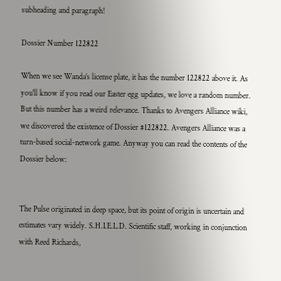subheading and paragraph!

Dossier Number 122822

When we see Wanda’s license plate, it has the number 122822 above it. As you’ll know if you read our Easter egg updates, we love a random number. But this number has a weird relevance. Thanks to Avengers Alliance wiki, we discovered the existence of Dossier #122822. Avengers Alliance was a turn-based social-network game. Anyway you can read the contents of the Dossier below:


The Pulse originated in deep space, but its point of origin is uncertain and estimates vary widely. S.H.I.E.L.D. Scientific staff, working in conjunction with Reed Richards,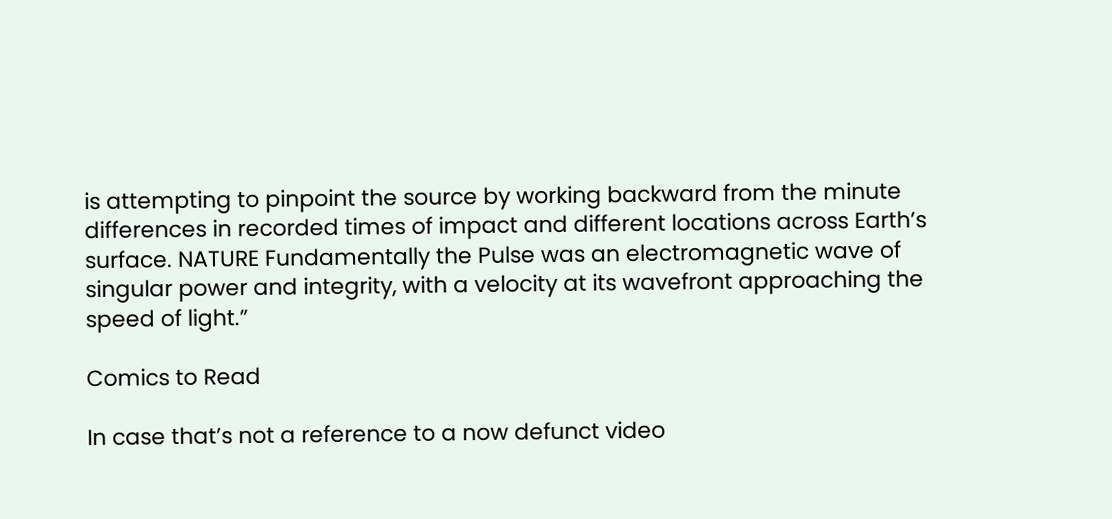is attempting to pinpoint the source by working backward from the minute differences in recorded times of impact and different locations across Earth’s surface. NATURE Fundamentally the Pulse was an electromagnetic wave of singular power and integrity, with a velocity at its wavefront approaching the speed of light.”

Comics to Read

In case that’s not a reference to a now defunct video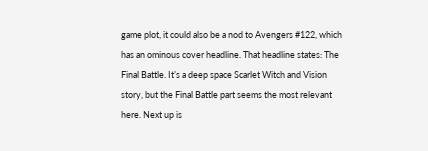game plot, it could also be a nod to Avengers #122, which has an ominous cover headline. That headline states: The Final Battle. It’s a deep space Scarlet Witch and Vision story, but the Final Battle part seems the most relevant here. Next up is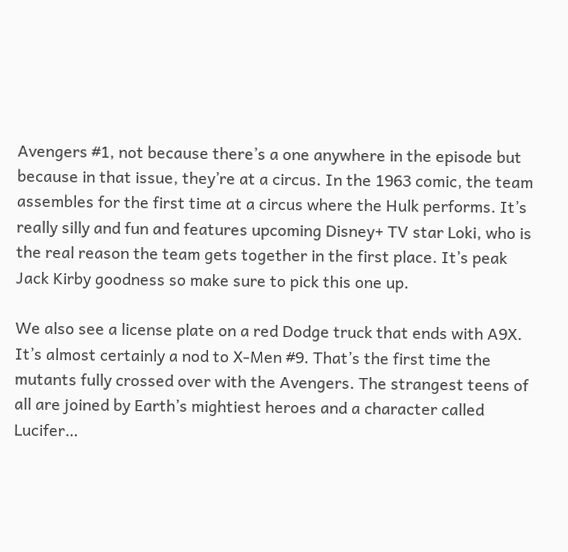Avengers #1, not because there’s a one anywhere in the episode but because in that issue, they’re at a circus. In the 1963 comic, the team assembles for the first time at a circus where the Hulk performs. It’s really silly and fun and features upcoming Disney+ TV star Loki, who is the real reason the team gets together in the first place. It’s peak Jack Kirby goodness so make sure to pick this one up.

We also see a license plate on a red Dodge truck that ends with A9X. It’s almost certainly a nod to X-Men #9. That’s the first time the mutants fully crossed over with the Avengers. The strangest teens of all are joined by Earth’s mightiest heroes and a character called Lucifer…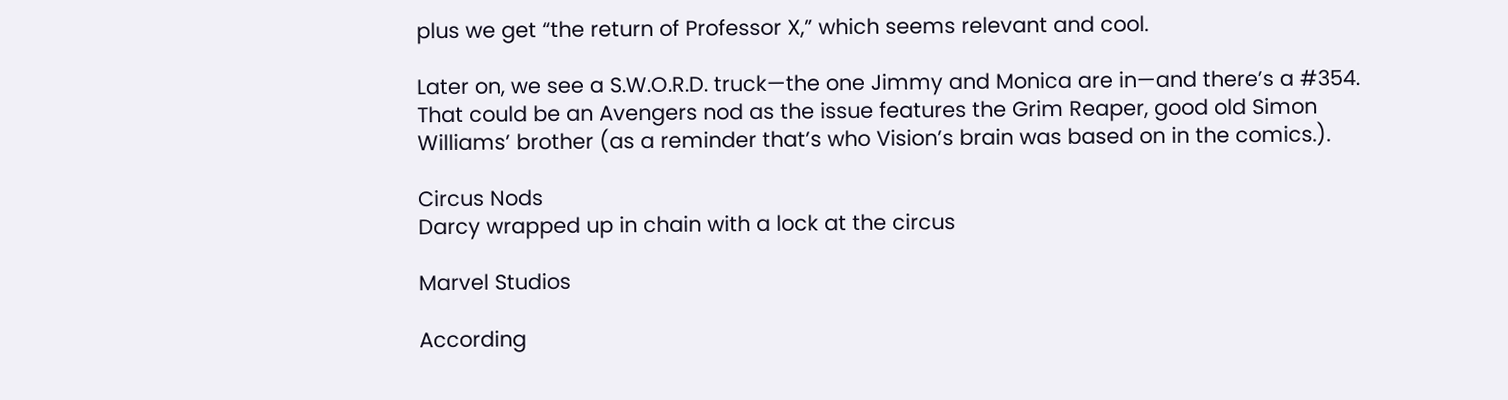plus we get “the return of Professor X,” which seems relevant and cool.

Later on, we see a S.W.O.R.D. truck—the one Jimmy and Monica are in—and there’s a #354. That could be an Avengers nod as the issue features the Grim Reaper, good old Simon Williams’ brother (as a reminder that’s who Vision’s brain was based on in the comics.).

Circus Nods
Darcy wrapped up in chain with a lock at the circus

Marvel Studios

According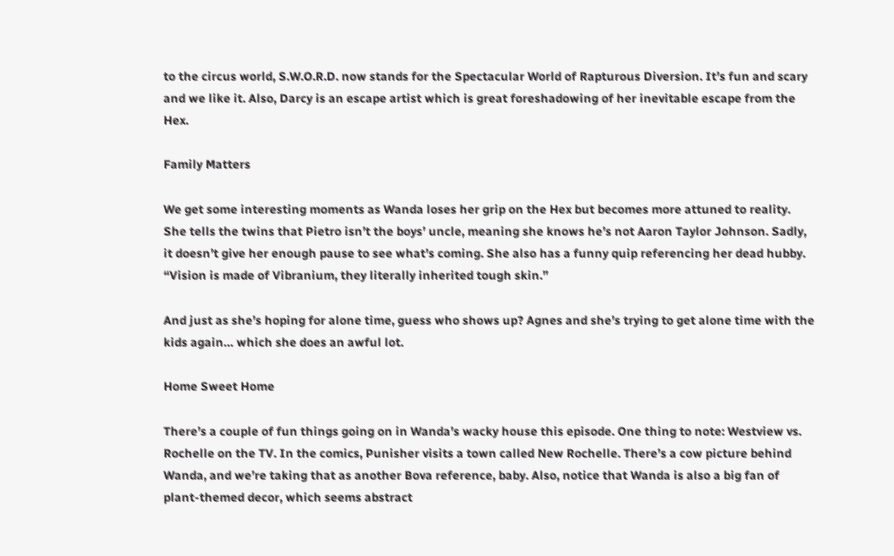to the circus world, S.W.O.R.D. now stands for the Spectacular World of Rapturous Diversion. It’s fun and scary and we like it. Also, Darcy is an escape artist which is great foreshadowing of her inevitable escape from the Hex.

Family Matters

We get some interesting moments as Wanda loses her grip on the Hex but becomes more attuned to reality. She tells the twins that Pietro isn’t the boys’ uncle, meaning she knows he’s not Aaron Taylor Johnson. Sadly, it doesn’t give her enough pause to see what’s coming. She also has a funny quip referencing her dead hubby. “Vision is made of Vibranium, they literally inherited tough skin.”

And just as she’s hoping for alone time, guess who shows up? Agnes and she’s trying to get alone time with the kids again… which she does an awful lot.

Home Sweet Home

There’s a couple of fun things going on in Wanda’s wacky house this episode. One thing to note: Westview vs. Rochelle on the TV. In the comics, Punisher visits a town called New Rochelle. There’s a cow picture behind Wanda, and we’re taking that as another Bova reference, baby. Also, notice that Wanda is also a big fan of plant-themed decor, which seems abstract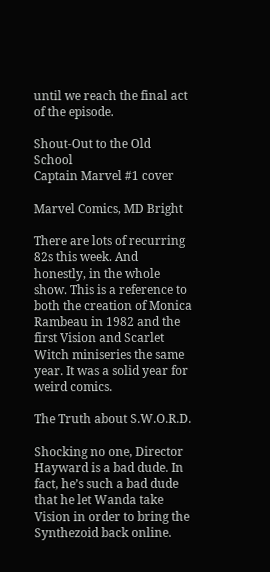until we reach the final act of the episode.

Shout-Out to the Old School
Captain Marvel #1 cover

Marvel Comics, MD Bright

There are lots of recurring 82s this week. And honestly, in the whole show. This is a reference to both the creation of Monica Rambeau in 1982 and the first Vision and Scarlet Witch miniseries the same year. It was a solid year for weird comics.

The Truth about S.W.O.R.D.

Shocking no one, Director Hayward is a bad dude. In fact, he’s such a bad dude that he let Wanda take Vision in order to bring the Synthezoid back online.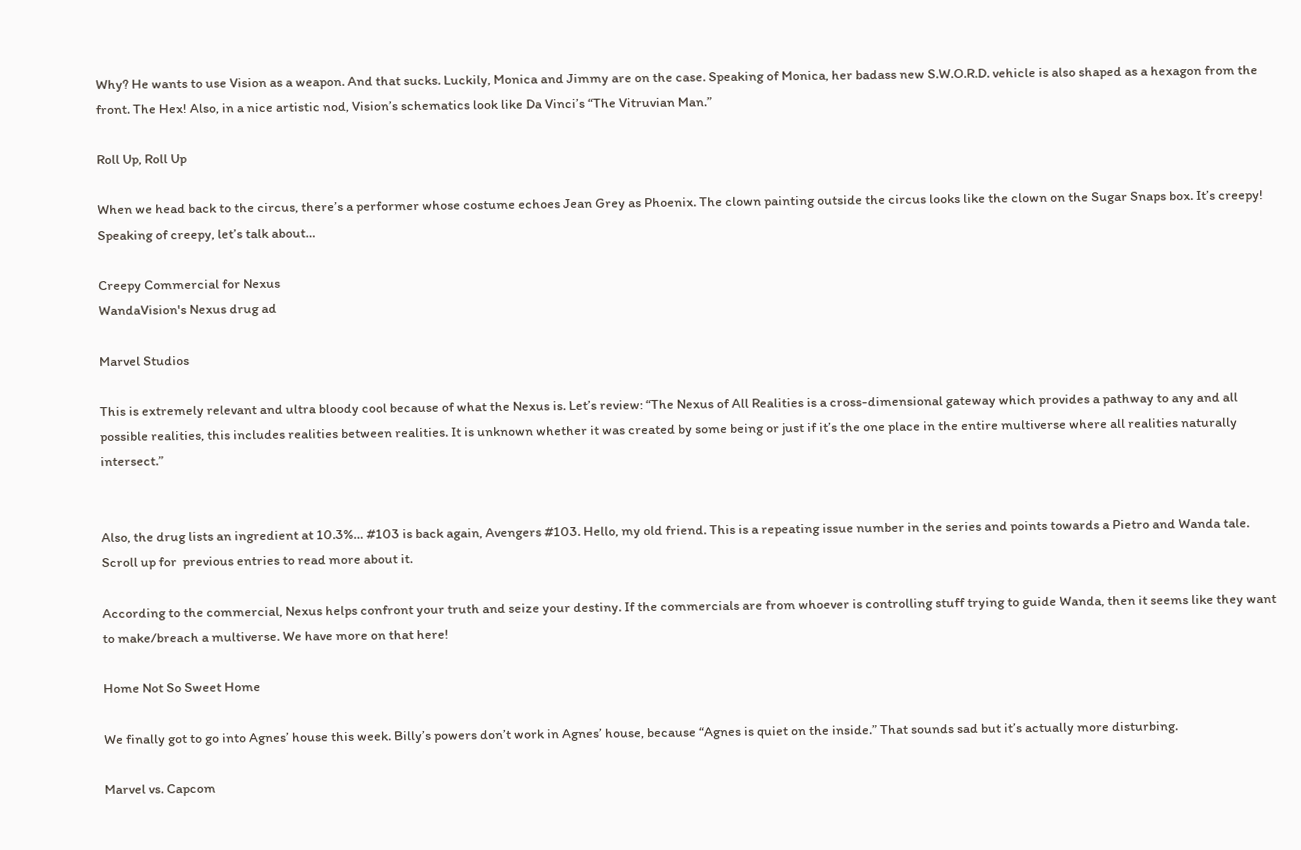Why? He wants to use Vision as a weapon. And that sucks. Luckily, Monica and Jimmy are on the case. Speaking of Monica, her badass new S.W.O.R.D. vehicle is also shaped as a hexagon from the front. The Hex! Also, in a nice artistic nod, Vision’s schematics look like Da Vinci’s “The Vitruvian Man.”

Roll Up, Roll Up

When we head back to the circus, there’s a performer whose costume echoes Jean Grey as Phoenix. The clown painting outside the circus looks like the clown on the Sugar Snaps box. It’s creepy! Speaking of creepy, let’s talk about…

Creepy Commercial for Nexus
WandaVision's Nexus drug ad

Marvel Studios

This is extremely relevant and ultra bloody cool because of what the Nexus is. Let’s review: “The Nexus of All Realities is a cross-dimensional gateway which provides a pathway to any and all possible realities, this includes realities between realities. It is unknown whether it was created by some being or just if it’s the one place in the entire multiverse where all realities naturally intersect.”


Also, the drug lists an ingredient at 10.3%… #103 is back again, Avengers #103. Hello, my old friend. This is a repeating issue number in the series and points towards a Pietro and Wanda tale. Scroll up for  previous entries to read more about it.

According to the commercial, Nexus helps confront your truth and seize your destiny. If the commercials are from whoever is controlling stuff trying to guide Wanda, then it seems like they want to make/breach a multiverse. We have more on that here!

Home Not So Sweet Home

We finally got to go into Agnes’ house this week. Billy’s powers don’t work in Agnes’ house, because “Agnes is quiet on the inside.” That sounds sad but it’s actually more disturbing.

Marvel vs. Capcom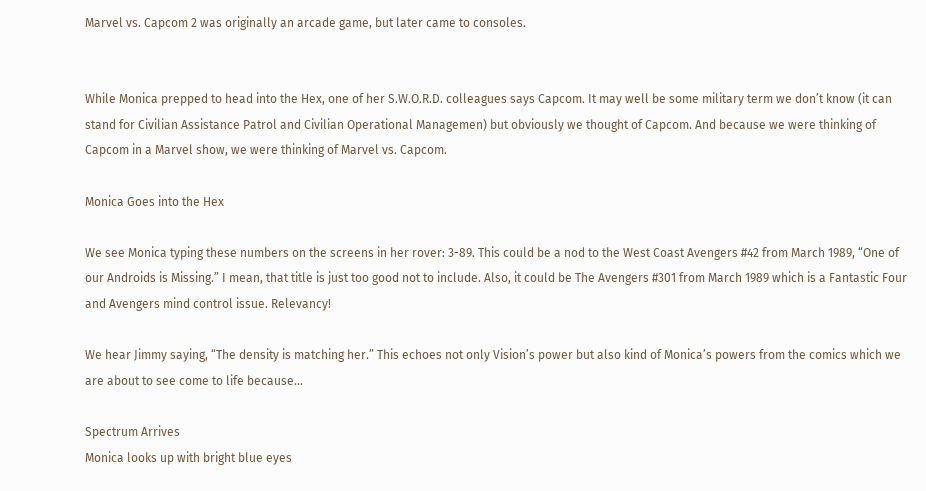Marvel vs. Capcom 2 was originally an arcade game, but later came to consoles.


While Monica prepped to head into the Hex, one of her S.W.O.R.D. colleagues says Capcom. It may well be some military term we don’t know (it can stand for Civilian Assistance Patrol and Civilian Operational Managemen) but obviously we thought of Capcom. And because we were thinking of Capcom in a Marvel show, we were thinking of Marvel vs. Capcom.

Monica Goes into the Hex

We see Monica typing these numbers on the screens in her rover: 3-89. This could be a nod to the West Coast Avengers #42 from March 1989, “One of our Androids is Missing.” I mean, that title is just too good not to include. Also, it could be The Avengers #301 from March 1989 which is a Fantastic Four and Avengers mind control issue. Relevancy!

We hear Jimmy saying, “The density is matching her.” This echoes not only Vision’s power but also kind of Monica’s powers from the comics which we are about to see come to life because…

Spectrum Arrives
Monica looks up with bright blue eyes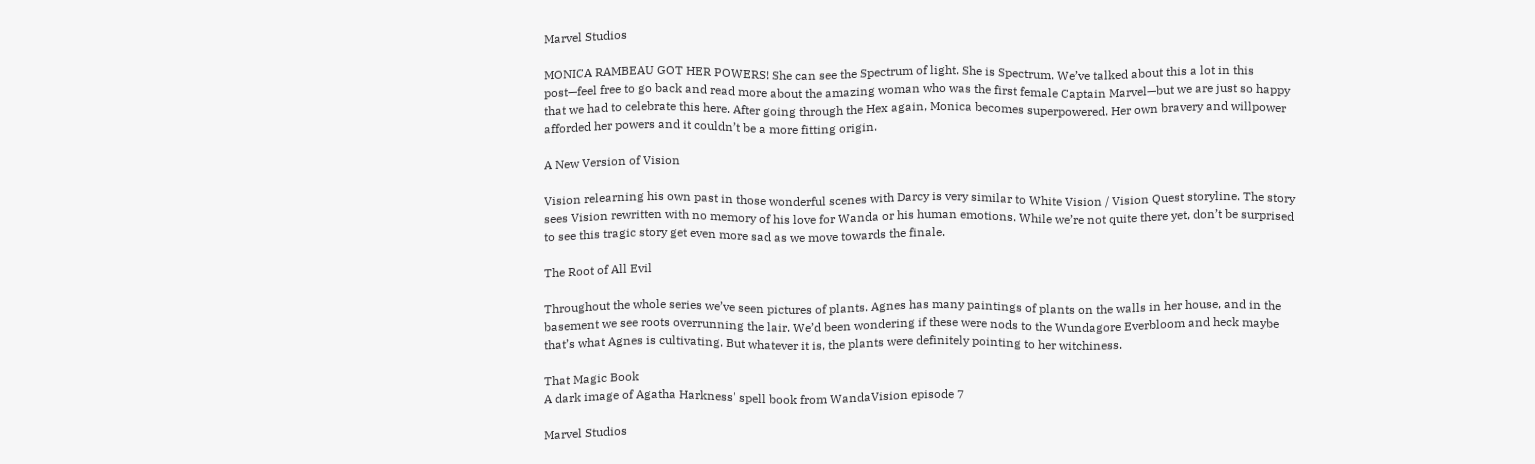Marvel Studios

MONICA RAMBEAU GOT HER POWERS! She can see the Spectrum of light. She is Spectrum. We’ve talked about this a lot in this post—feel free to go back and read more about the amazing woman who was the first female Captain Marvel—but we are just so happy that we had to celebrate this here. After going through the Hex again, Monica becomes superpowered. Her own bravery and willpower afforded her powers and it couldn’t be a more fitting origin.

A New Version of Vision

Vision relearning his own past in those wonderful scenes with Darcy is very similar to White Vision / Vision Quest storyline. The story sees Vision rewritten with no memory of his love for Wanda or his human emotions. While we’re not quite there yet, don’t be surprised to see this tragic story get even more sad as we move towards the finale.

The Root of All Evil

Throughout the whole series we’ve seen pictures of plants. Agnes has many paintings of plants on the walls in her house, and in the basement we see roots overrunning the lair. We’d been wondering if these were nods to the Wundagore Everbloom and heck maybe that’s what Agnes is cultivating. But whatever it is, the plants were definitely pointing to her witchiness.

That Magic Book
A dark image of Agatha Harkness' spell book from WandaVision episode 7

Marvel Studios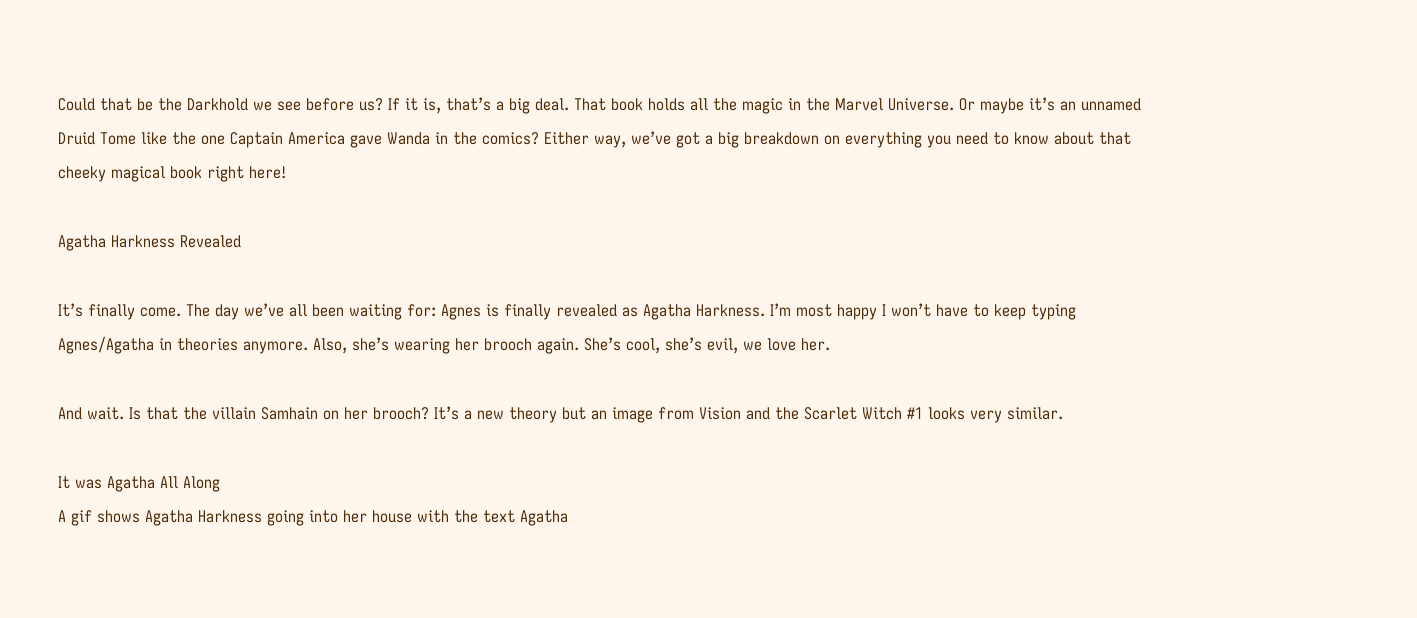Could that be the Darkhold we see before us? If it is, that’s a big deal. That book holds all the magic in the Marvel Universe. Or maybe it’s an unnamed Druid Tome like the one Captain America gave Wanda in the comics? Either way, we’ve got a big breakdown on everything you need to know about that cheeky magical book right here!

Agatha Harkness Revealed

It’s finally come. The day we’ve all been waiting for: Agnes is finally revealed as Agatha Harkness. I’m most happy I won’t have to keep typing Agnes/Agatha in theories anymore. Also, she’s wearing her brooch again. She’s cool, she’s evil, we love her.

And wait. Is that the villain Samhain on her brooch? It’s a new theory but an image from Vision and the Scarlet Witch #1 looks very similar.

It was Agatha All Along
A gif shows Agatha Harkness going into her house with the text Agatha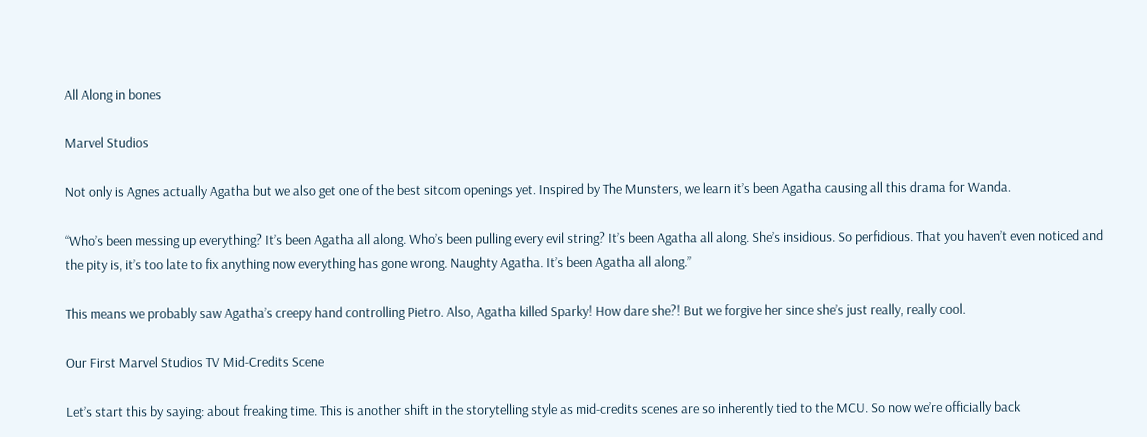All Along in bones

Marvel Studios

Not only is Agnes actually Agatha but we also get one of the best sitcom openings yet. Inspired by The Munsters, we learn it’s been Agatha causing all this drama for Wanda.

“Who’s been messing up everything? It’s been Agatha all along. Who’s been pulling every evil string? It’s been Agatha all along. She’s insidious. So perfidious. That you haven’t even noticed and the pity is, it’s too late to fix anything now everything has gone wrong. Naughty Agatha. It’s been Agatha all along.”

This means we probably saw Agatha’s creepy hand controlling Pietro. Also, Agatha killed Sparky! How dare she?! But we forgive her since she’s just really, really cool.

Our First Marvel Studios TV Mid-Credits Scene

Let’s start this by saying: about freaking time. This is another shift in the storytelling style as mid-credits scenes are so inherently tied to the MCU. So now we’re officially back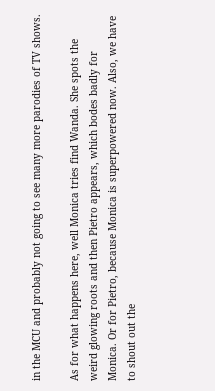in the MCU and probably not going to see many more parodies of TV shows.

As for what happens here, well Monica tries find Wanda. She spots the weird glowing roots and then Pietro appears, which bodes badly for Monica. Or for Pietro, because Monica is superpowered now. Also, we have to shout out the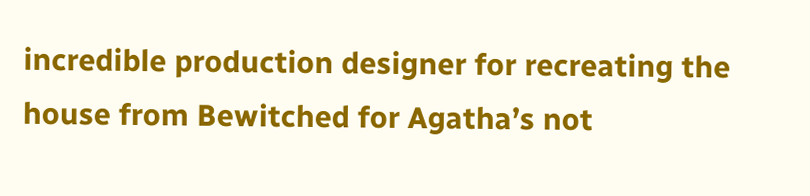incredible production designer for recreating the house from Bewitched for Agatha’s not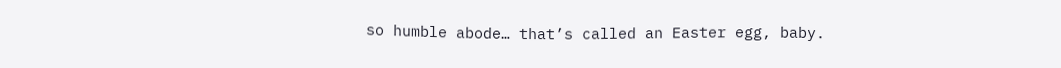so humble abode… that’s called an Easter egg, baby.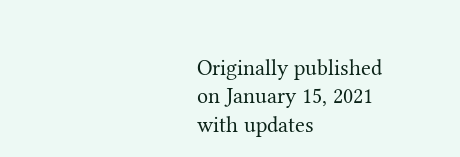Originally published on January 15, 2021 with updates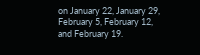on January 22, January 29, February 5, February 12, and February 19.